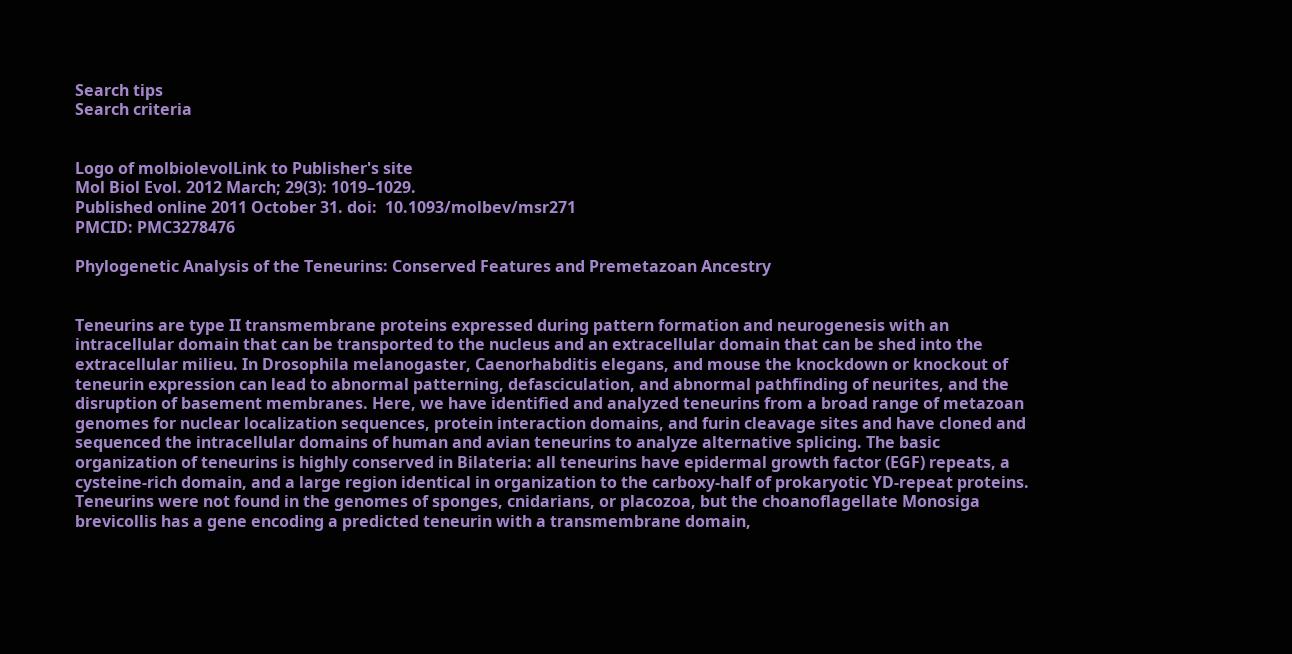Search tips
Search criteria


Logo of molbiolevolLink to Publisher's site
Mol Biol Evol. 2012 March; 29(3): 1019–1029.
Published online 2011 October 31. doi:  10.1093/molbev/msr271
PMCID: PMC3278476

Phylogenetic Analysis of the Teneurins: Conserved Features and Premetazoan Ancestry


Teneurins are type II transmembrane proteins expressed during pattern formation and neurogenesis with an intracellular domain that can be transported to the nucleus and an extracellular domain that can be shed into the extracellular milieu. In Drosophila melanogaster, Caenorhabditis elegans, and mouse the knockdown or knockout of teneurin expression can lead to abnormal patterning, defasciculation, and abnormal pathfinding of neurites, and the disruption of basement membranes. Here, we have identified and analyzed teneurins from a broad range of metazoan genomes for nuclear localization sequences, protein interaction domains, and furin cleavage sites and have cloned and sequenced the intracellular domains of human and avian teneurins to analyze alternative splicing. The basic organization of teneurins is highly conserved in Bilateria: all teneurins have epidermal growth factor (EGF) repeats, a cysteine-rich domain, and a large region identical in organization to the carboxy-half of prokaryotic YD-repeat proteins. Teneurins were not found in the genomes of sponges, cnidarians, or placozoa, but the choanoflagellate Monosiga brevicollis has a gene encoding a predicted teneurin with a transmembrane domain,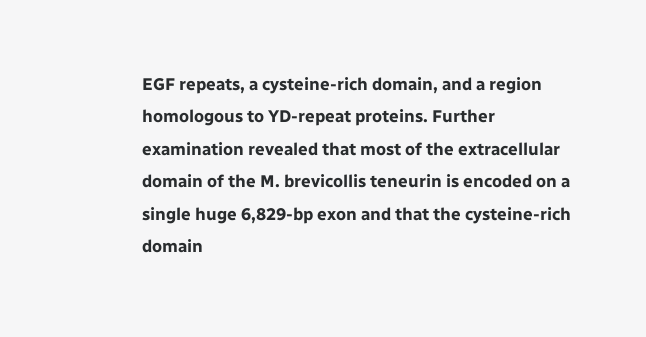EGF repeats, a cysteine-rich domain, and a region homologous to YD-repeat proteins. Further examination revealed that most of the extracellular domain of the M. brevicollis teneurin is encoded on a single huge 6,829-bp exon and that the cysteine-rich domain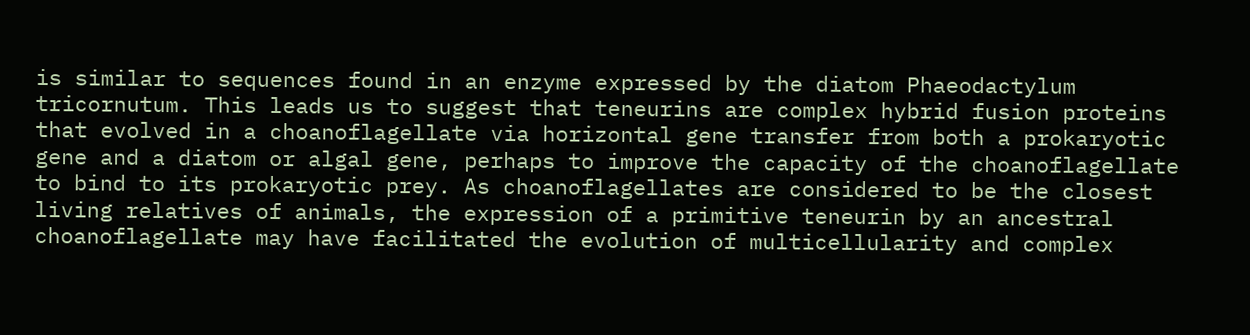is similar to sequences found in an enzyme expressed by the diatom Phaeodactylum tricornutum. This leads us to suggest that teneurins are complex hybrid fusion proteins that evolved in a choanoflagellate via horizontal gene transfer from both a prokaryotic gene and a diatom or algal gene, perhaps to improve the capacity of the choanoflagellate to bind to its prokaryotic prey. As choanoflagellates are considered to be the closest living relatives of animals, the expression of a primitive teneurin by an ancestral choanoflagellate may have facilitated the evolution of multicellularity and complex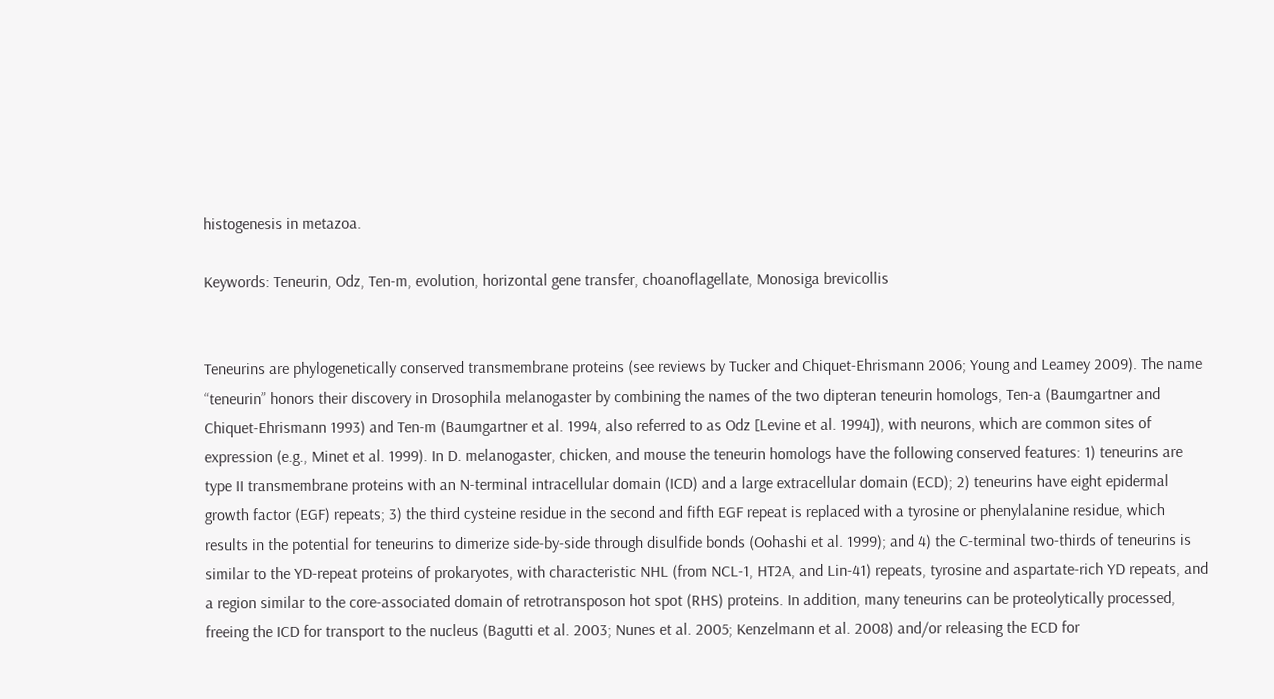histogenesis in metazoa.

Keywords: Teneurin, Odz, Ten-m, evolution, horizontal gene transfer, choanoflagellate, Monosiga brevicollis


Teneurins are phylogenetically conserved transmembrane proteins (see reviews by Tucker and Chiquet-Ehrismann 2006; Young and Leamey 2009). The name “teneurin” honors their discovery in Drosophila melanogaster by combining the names of the two dipteran teneurin homologs, Ten-a (Baumgartner and Chiquet-Ehrismann 1993) and Ten-m (Baumgartner et al. 1994, also referred to as Odz [Levine et al. 1994]), with neurons, which are common sites of expression (e.g., Minet et al. 1999). In D. melanogaster, chicken, and mouse the teneurin homologs have the following conserved features: 1) teneurins are type II transmembrane proteins with an N-terminal intracellular domain (ICD) and a large extracellular domain (ECD); 2) teneurins have eight epidermal growth factor (EGF) repeats; 3) the third cysteine residue in the second and fifth EGF repeat is replaced with a tyrosine or phenylalanine residue, which results in the potential for teneurins to dimerize side-by-side through disulfide bonds (Oohashi et al. 1999); and 4) the C-terminal two-thirds of teneurins is similar to the YD-repeat proteins of prokaryotes, with characteristic NHL (from NCL-1, HT2A, and Lin-41) repeats, tyrosine and aspartate-rich YD repeats, and a region similar to the core-associated domain of retrotransposon hot spot (RHS) proteins. In addition, many teneurins can be proteolytically processed, freeing the ICD for transport to the nucleus (Bagutti et al. 2003; Nunes et al. 2005; Kenzelmann et al. 2008) and/or releasing the ECD for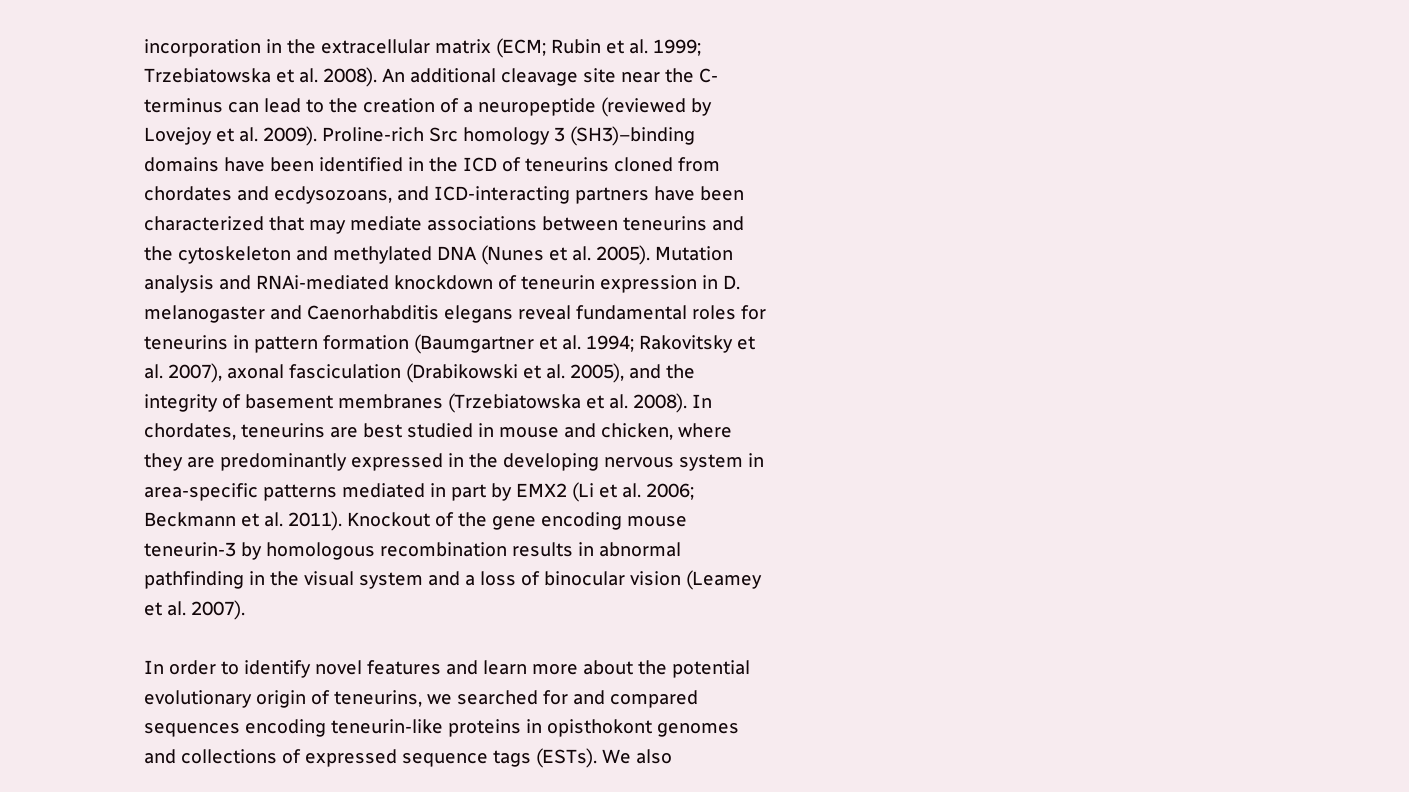incorporation in the extracellular matrix (ECM; Rubin et al. 1999; Trzebiatowska et al. 2008). An additional cleavage site near the C-terminus can lead to the creation of a neuropeptide (reviewed by Lovejoy et al. 2009). Proline-rich Src homology 3 (SH3)–binding domains have been identified in the ICD of teneurins cloned from chordates and ecdysozoans, and ICD-interacting partners have been characterized that may mediate associations between teneurins and the cytoskeleton and methylated DNA (Nunes et al. 2005). Mutation analysis and RNAi-mediated knockdown of teneurin expression in D. melanogaster and Caenorhabditis elegans reveal fundamental roles for teneurins in pattern formation (Baumgartner et al. 1994; Rakovitsky et al. 2007), axonal fasciculation (Drabikowski et al. 2005), and the integrity of basement membranes (Trzebiatowska et al. 2008). In chordates, teneurins are best studied in mouse and chicken, where they are predominantly expressed in the developing nervous system in area-specific patterns mediated in part by EMX2 (Li et al. 2006; Beckmann et al. 2011). Knockout of the gene encoding mouse teneurin-3 by homologous recombination results in abnormal pathfinding in the visual system and a loss of binocular vision (Leamey et al. 2007).

In order to identify novel features and learn more about the potential evolutionary origin of teneurins, we searched for and compared sequences encoding teneurin-like proteins in opisthokont genomes and collections of expressed sequence tags (ESTs). We also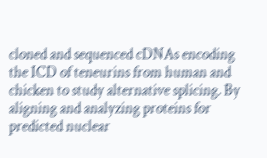cloned and sequenced cDNAs encoding the ICD of teneurins from human and chicken to study alternative splicing. By aligning and analyzing proteins for predicted nuclear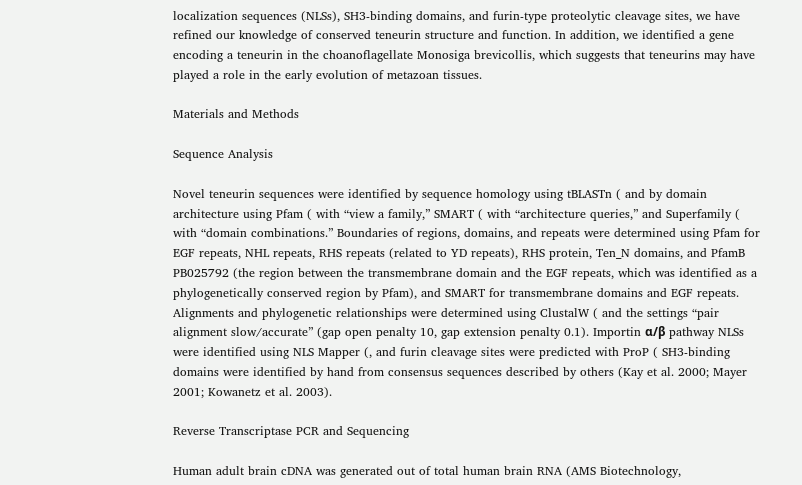localization sequences (NLSs), SH3-binding domains, and furin-type proteolytic cleavage sites, we have refined our knowledge of conserved teneurin structure and function. In addition, we identified a gene encoding a teneurin in the choanoflagellate Monosiga brevicollis, which suggests that teneurins may have played a role in the early evolution of metazoan tissues.

Materials and Methods

Sequence Analysis

Novel teneurin sequences were identified by sequence homology using tBLASTn ( and by domain architecture using Pfam ( with “view a family,” SMART ( with “architecture queries,” and Superfamily ( with “domain combinations.” Boundaries of regions, domains, and repeats were determined using Pfam for EGF repeats, NHL repeats, RHS repeats (related to YD repeats), RHS protein, Ten_N domains, and PfamB PB025792 (the region between the transmembrane domain and the EGF repeats, which was identified as a phylogenetically conserved region by Pfam), and SMART for transmembrane domains and EGF repeats. Alignments and phylogenetic relationships were determined using ClustalW ( and the settings “pair alignment slow/accurate” (gap open penalty 10, gap extension penalty 0.1). Importin α/β pathway NLSs were identified using NLS Mapper (, and furin cleavage sites were predicted with ProP ( SH3-binding domains were identified by hand from consensus sequences described by others (Kay et al. 2000; Mayer 2001; Kowanetz et al. 2003).

Reverse Transcriptase PCR and Sequencing

Human adult brain cDNA was generated out of total human brain RNA (AMS Biotechnology,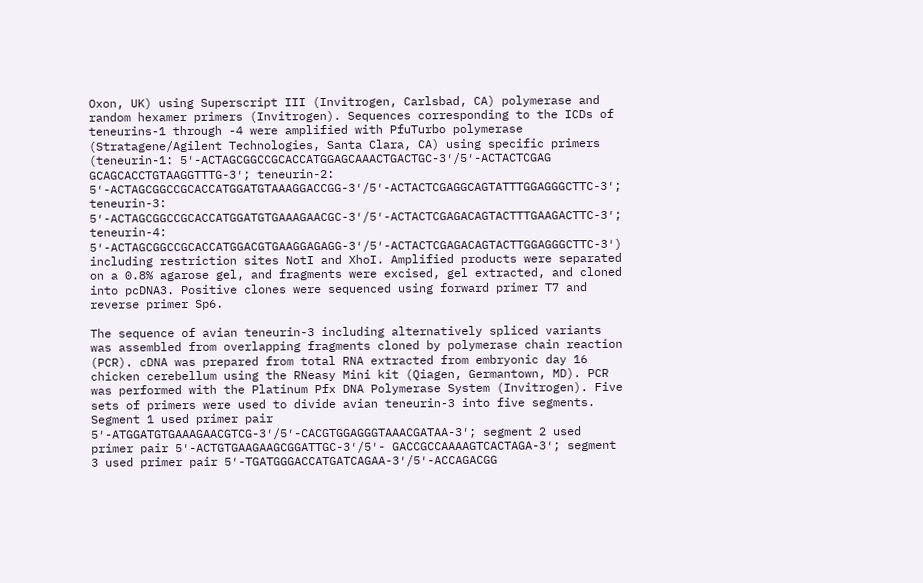Oxon, UK) using Superscript III (Invitrogen, Carlsbad, CA) polymerase and random hexamer primers (Invitrogen). Sequences corresponding to the ICDs of teneurins-1 through -4 were amplified with PfuTurbo polymerase (Stratagene/Agilent Technologies, Santa Clara, CA) using specific primers (teneurin-1: 5′-ACTAGCGGCCGCACCATGGAGCAAACTGACTGC-3′/5′-ACTACTCGAG GCAGCACCTGTAAGGTTTG-3′; teneurin-2: 5′-ACTAGCGGCCGCACCATGGATGTAAAGGACCGG-3′/5′-ACTACTCGAGGCAGTATTTGGAGGGCTTC-3′; teneurin-3: 5′-ACTAGCGGCCGCACCATGGATGTGAAAGAACGC-3′/5′-ACTACTCGAGACAGTACTTTGAAGACTTC-3′; teneurin-4: 5′-ACTAGCGGCCGCACCATGGACGTGAAGGAGAGG-3′/5′-ACTACTCGAGACAGTACTTGGAGGGCTTC-3′) including restriction sites NotI and XhoI. Amplified products were separated on a 0.8% agarose gel, and fragments were excised, gel extracted, and cloned into pcDNA3. Positive clones were sequenced using forward primer T7 and reverse primer Sp6.

The sequence of avian teneurin-3 including alternatively spliced variants was assembled from overlapping fragments cloned by polymerase chain reaction (PCR). cDNA was prepared from total RNA extracted from embryonic day 16 chicken cerebellum using the RNeasy Mini kit (Qiagen, Germantown, MD). PCR was performed with the Platinum Pfx DNA Polymerase System (Invitrogen). Five sets of primers were used to divide avian teneurin-3 into five segments. Segment 1 used primer pair 5′-ATGGATGTGAAAGAACGTCG-3′/5′-CACGTGGAGGGTAAACGATAA-3′; segment 2 used primer pair 5′-ACTGTGAAGAAGCGGATTGC-3′/5′- GACCGCCAAAAGTCACTAGA-3′; segment 3 used primer pair 5′-TGATGGGACCATGATCAGAA-3′/5′-ACCAGACGG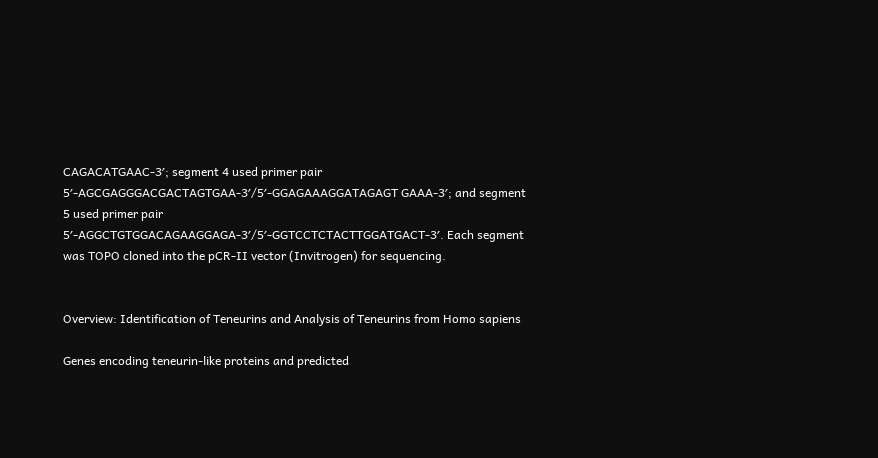CAGACATGAAC-3′; segment 4 used primer pair 5′-AGCGAGGGACGACTAGTGAA-3′/5′-GGAGAAAGGATAGAGT GAAA-3′; and segment 5 used primer pair 5′-AGGCTGTGGACAGAAGGAGA-3′/5′-GGTCCTCTACTTGGATGACT-3′. Each segment was TOPO cloned into the pCR-II vector (Invitrogen) for sequencing.


Overview: Identification of Teneurins and Analysis of Teneurins from Homo sapiens

Genes encoding teneurin-like proteins and predicted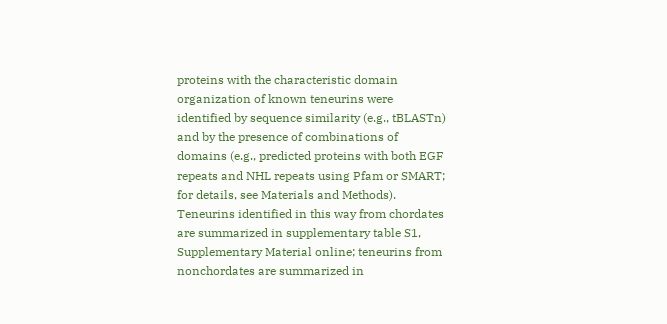proteins with the characteristic domain organization of known teneurins were identified by sequence similarity (e.g., tBLASTn) and by the presence of combinations of domains (e.g., predicted proteins with both EGF repeats and NHL repeats using Pfam or SMART; for details, see Materials and Methods). Teneurins identified in this way from chordates are summarized in supplementary table S1, Supplementary Material online; teneurins from nonchordates are summarized in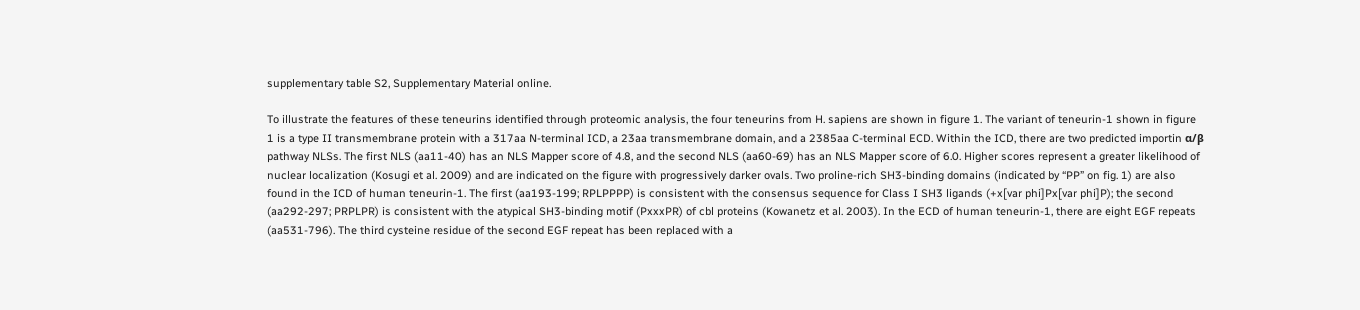supplementary table S2, Supplementary Material online.

To illustrate the features of these teneurins identified through proteomic analysis, the four teneurins from H. sapiens are shown in figure 1. The variant of teneurin-1 shown in figure 1 is a type II transmembrane protein with a 317aa N-terminal ICD, a 23aa transmembrane domain, and a 2385aa C-terminal ECD. Within the ICD, there are two predicted importin α/β pathway NLSs. The first NLS (aa11-40) has an NLS Mapper score of 4.8, and the second NLS (aa60-69) has an NLS Mapper score of 6.0. Higher scores represent a greater likelihood of nuclear localization (Kosugi et al. 2009) and are indicated on the figure with progressively darker ovals. Two proline-rich SH3-binding domains (indicated by “PP” on fig. 1) are also found in the ICD of human teneurin-1. The first (aa193-199; RPLPPPP) is consistent with the consensus sequence for Class I SH3 ligands (+x[var phi]Px[var phi]P); the second (aa292-297; PRPLPR) is consistent with the atypical SH3-binding motif (PxxxPR) of cbl proteins (Kowanetz et al. 2003). In the ECD of human teneurin-1, there are eight EGF repeats (aa531-796). The third cysteine residue of the second EGF repeat has been replaced with a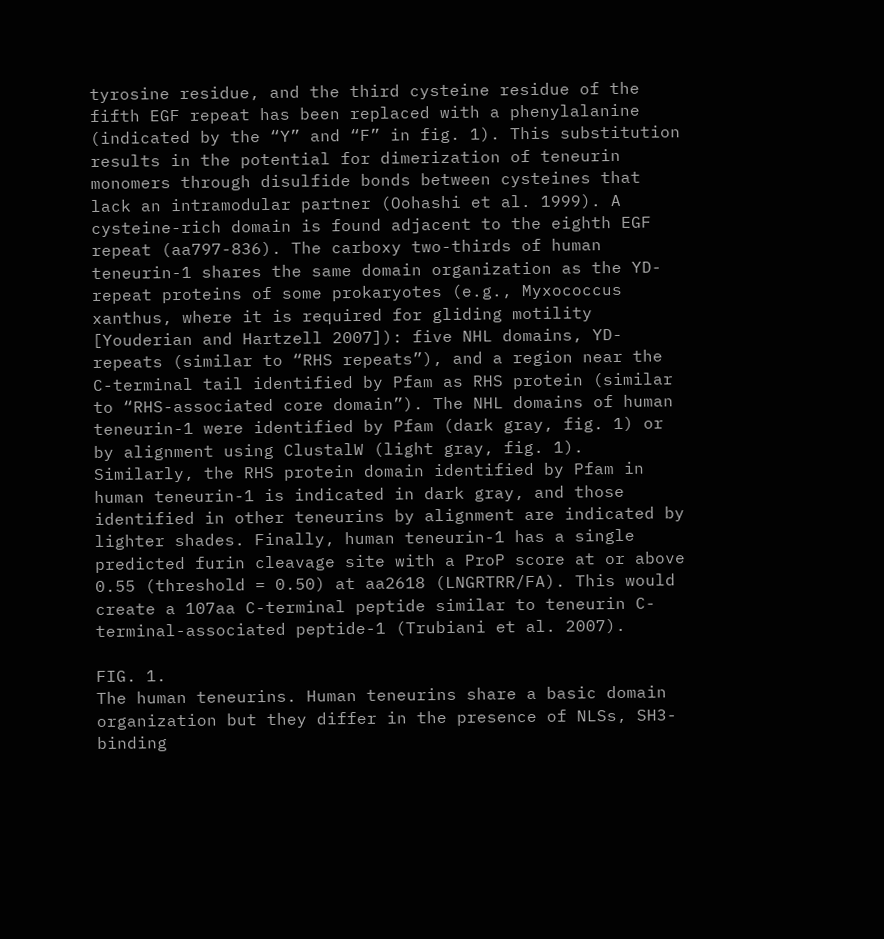tyrosine residue, and the third cysteine residue of the fifth EGF repeat has been replaced with a phenylalanine (indicated by the “Y” and “F” in fig. 1). This substitution results in the potential for dimerization of teneurin monomers through disulfide bonds between cysteines that lack an intramodular partner (Oohashi et al. 1999). A cysteine-rich domain is found adjacent to the eighth EGF repeat (aa797-836). The carboxy two-thirds of human teneurin-1 shares the same domain organization as the YD-repeat proteins of some prokaryotes (e.g., Myxococcus xanthus, where it is required for gliding motility [Youderian and Hartzell 2007]): five NHL domains, YD-repeats (similar to “RHS repeats”), and a region near the C-terminal tail identified by Pfam as RHS protein (similar to “RHS-associated core domain”). The NHL domains of human teneurin-1 were identified by Pfam (dark gray, fig. 1) or by alignment using ClustalW (light gray, fig. 1). Similarly, the RHS protein domain identified by Pfam in human teneurin-1 is indicated in dark gray, and those identified in other teneurins by alignment are indicated by lighter shades. Finally, human teneurin-1 has a single predicted furin cleavage site with a ProP score at or above 0.55 (threshold = 0.50) at aa2618 (LNGRTRR/FA). This would create a 107aa C-terminal peptide similar to teneurin C-terminal-associated peptide-1 (Trubiani et al. 2007).

FIG. 1.
The human teneurins. Human teneurins share a basic domain organization but they differ in the presence of NLSs, SH3-binding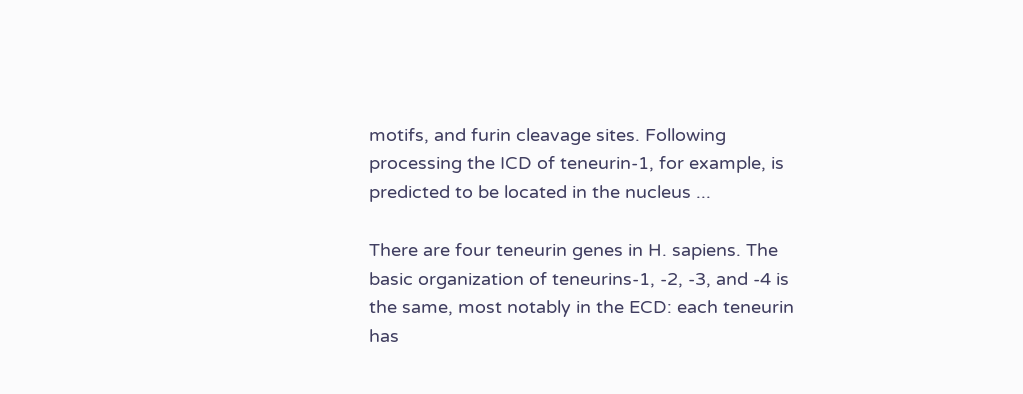motifs, and furin cleavage sites. Following processing the ICD of teneurin-1, for example, is predicted to be located in the nucleus ...

There are four teneurin genes in H. sapiens. The basic organization of teneurins-1, -2, -3, and -4 is the same, most notably in the ECD: each teneurin has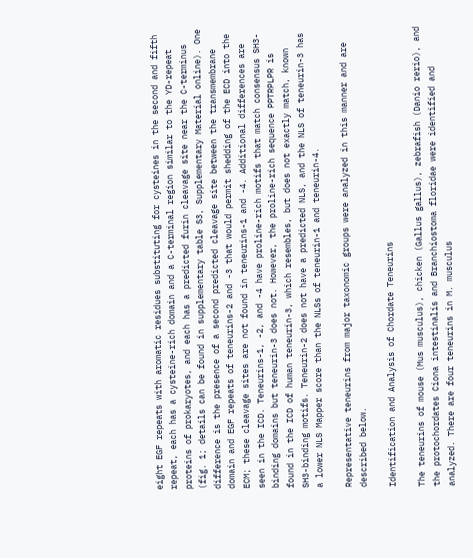eight EGF repeats with aromatic residues substituting for cysteines in the second and fifth repeat, each has a cysteine-rich domain and a C-terminal region similar to the YD-repeat proteins of prokaryotes, and each has a predicted furin cleavage site near the C-terminus (fig. 1; details can be found in supplementary table S3, Supplementary Material online). One difference is the presence of a second predicted cleavage site between the transmembrane domain and EGF repeats of teneurins-2 and -3 that would permit shedding of the ECD into the ECM; these cleavage sites are not found in teneurins-1 and -4. Additional differences are seen in the ICD. Teneurins-1, -2, and -4 have proline-rich motifs that match consensus SH3-binding domains but teneurin-3 does not. However, the proline-rich sequence PPTRPLPR is found in the ICD of human teneurin-3, which resembles, but does not exactly match, known SH3-binding motifs. Teneurin-2 does not have a predicted NLS, and the NLS of teneurin-3 has a lower NLS Mapper score than the NLSs of teneurin-1 and teneurin-4.

Representative teneurins from major taxonomic groups were analyzed in this manner and are described below.

Identification and Analysis of Chordate Teneurins

The teneurins of mouse (Mus musculus), chicken (Gallus gallus), zebrafish (Danio rerio), and the protochordates Ciona intestinalis and Branchiostoma floridae were identified and analyzed. There are four teneurins in M. musculus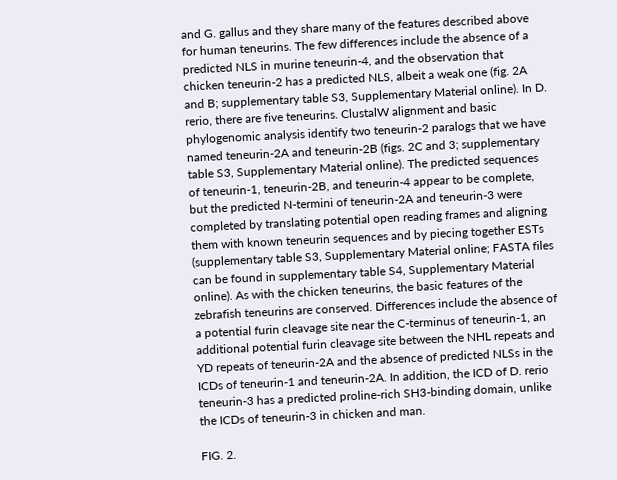and G. gallus and they share many of the features described above for human teneurins. The few differences include the absence of a predicted NLS in murine teneurin-4, and the observation that chicken teneurin-2 has a predicted NLS, albeit a weak one (fig. 2A and B; supplementary table S3, Supplementary Material online). In D. rerio, there are five teneurins. ClustalW alignment and basic phylogenomic analysis identify two teneurin-2 paralogs that we have named teneurin-2A and teneurin-2B (figs. 2C and 3; supplementary table S3, Supplementary Material online). The predicted sequences of teneurin-1, teneurin-2B, and teneurin-4 appear to be complete, but the predicted N-termini of teneurin-2A and teneurin-3 were completed by translating potential open reading frames and aligning them with known teneurin sequences and by piecing together ESTs (supplementary table S3, Supplementary Material online; FASTA files can be found in supplementary table S4, Supplementary Material online). As with the chicken teneurins, the basic features of the zebrafish teneurins are conserved. Differences include the absence of a potential furin cleavage site near the C-terminus of teneurin-1, an additional potential furin cleavage site between the NHL repeats and YD repeats of teneurin-2A and the absence of predicted NLSs in the ICDs of teneurin-1 and teneurin-2A. In addition, the ICD of D. rerio teneurin-3 has a predicted proline-rich SH3-binding domain, unlike the ICDs of teneurin-3 in chicken and man.

FIG. 2.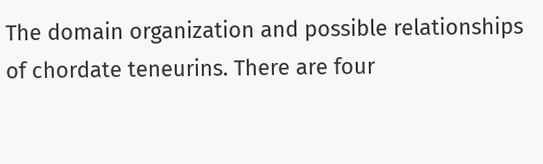The domain organization and possible relationships of chordate teneurins. There are four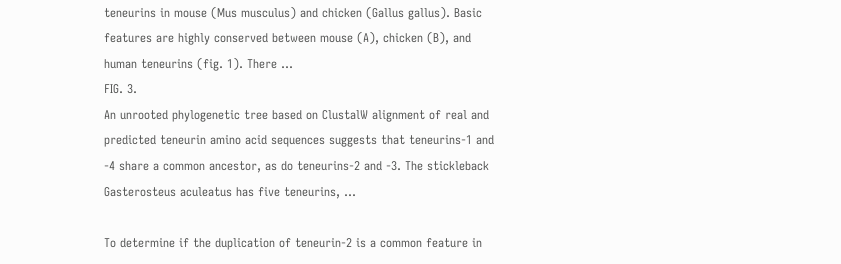teneurins in mouse (Mus musculus) and chicken (Gallus gallus). Basic features are highly conserved between mouse (A), chicken (B), and human teneurins (fig. 1). There ...
FIG. 3.
An unrooted phylogenetic tree based on ClustalW alignment of real and predicted teneurin amino acid sequences suggests that teneurins-1 and -4 share a common ancestor, as do teneurins-2 and -3. The stickleback Gasterosteus aculeatus has five teneurins, ...

To determine if the duplication of teneurin-2 is a common feature in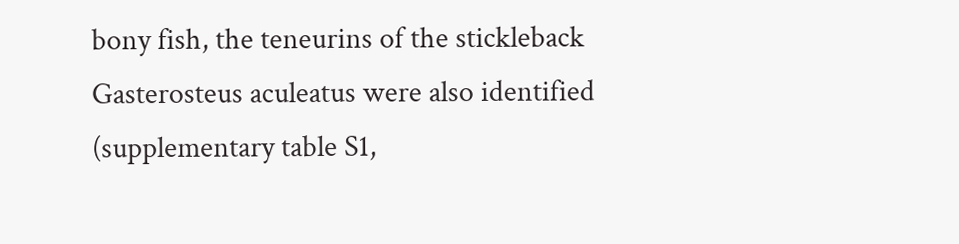bony fish, the teneurins of the stickleback Gasterosteus aculeatus were also identified (supplementary table S1,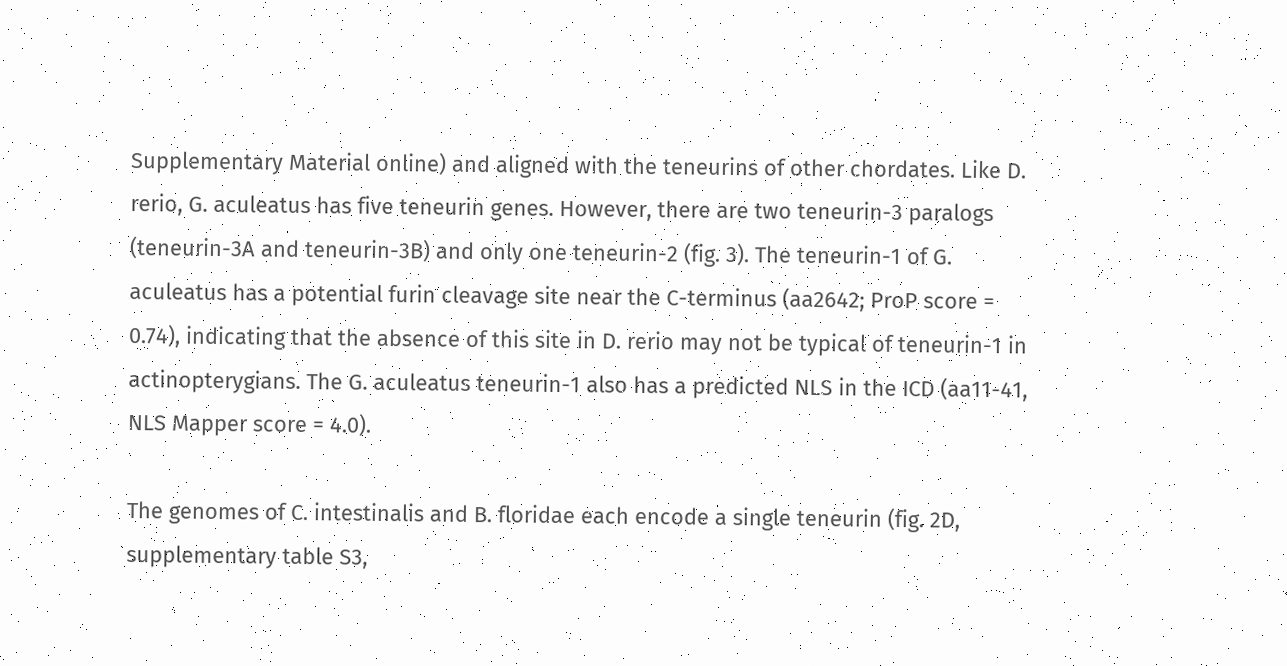Supplementary Material online) and aligned with the teneurins of other chordates. Like D. rerio, G. aculeatus has five teneurin genes. However, there are two teneurin-3 paralogs (teneurin-3A and teneurin-3B) and only one teneurin-2 (fig. 3). The teneurin-1 of G. aculeatus has a potential furin cleavage site near the C-terminus (aa2642; ProP score = 0.74), indicating that the absence of this site in D. rerio may not be typical of teneurin-1 in actinopterygians. The G. aculeatus teneurin-1 also has a predicted NLS in the ICD (aa11-41, NLS Mapper score = 4.0).

The genomes of C. intestinalis and B. floridae each encode a single teneurin (fig. 2D, supplementary table S3,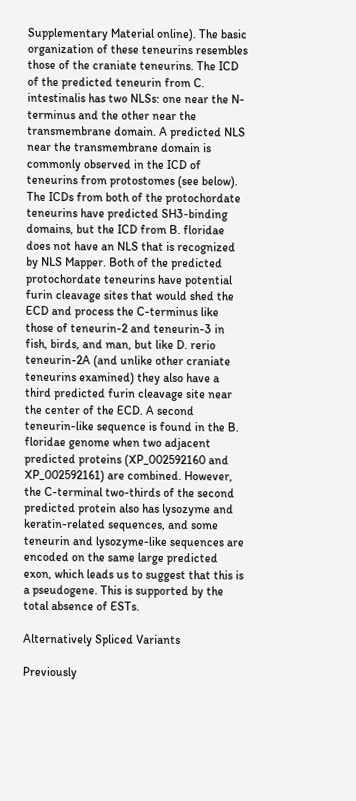Supplementary Material online). The basic organization of these teneurins resembles those of the craniate teneurins. The ICD of the predicted teneurin from C. intestinalis has two NLSs: one near the N-terminus and the other near the transmembrane domain. A predicted NLS near the transmembrane domain is commonly observed in the ICD of teneurins from protostomes (see below). The ICDs from both of the protochordate teneurins have predicted SH3-binding domains, but the ICD from B. floridae does not have an NLS that is recognized by NLS Mapper. Both of the predicted protochordate teneurins have potential furin cleavage sites that would shed the ECD and process the C-terminus like those of teneurin-2 and teneurin-3 in fish, birds, and man, but like D. rerio teneurin-2A (and unlike other craniate teneurins examined) they also have a third predicted furin cleavage site near the center of the ECD. A second teneurin-like sequence is found in the B. floridae genome when two adjacent predicted proteins (XP_002592160 and XP_002592161) are combined. However, the C-terminal two-thirds of the second predicted protein also has lysozyme and keratin-related sequences, and some teneurin and lysozyme-like sequences are encoded on the same large predicted exon, which leads us to suggest that this is a pseudogene. This is supported by the total absence of ESTs.

Alternatively Spliced Variants

Previously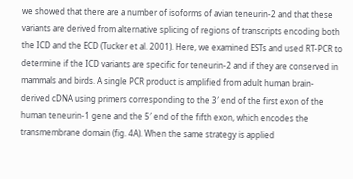we showed that there are a number of isoforms of avian teneurin-2 and that these variants are derived from alternative splicing of regions of transcripts encoding both the ICD and the ECD (Tucker et al. 2001). Here, we examined ESTs and used RT-PCR to determine if the ICD variants are specific for teneurin-2 and if they are conserved in mammals and birds. A single PCR product is amplified from adult human brain-derived cDNA using primers corresponding to the 3′ end of the first exon of the human teneurin-1 gene and the 5′ end of the fifth exon, which encodes the transmembrane domain (fig. 4A). When the same strategy is applied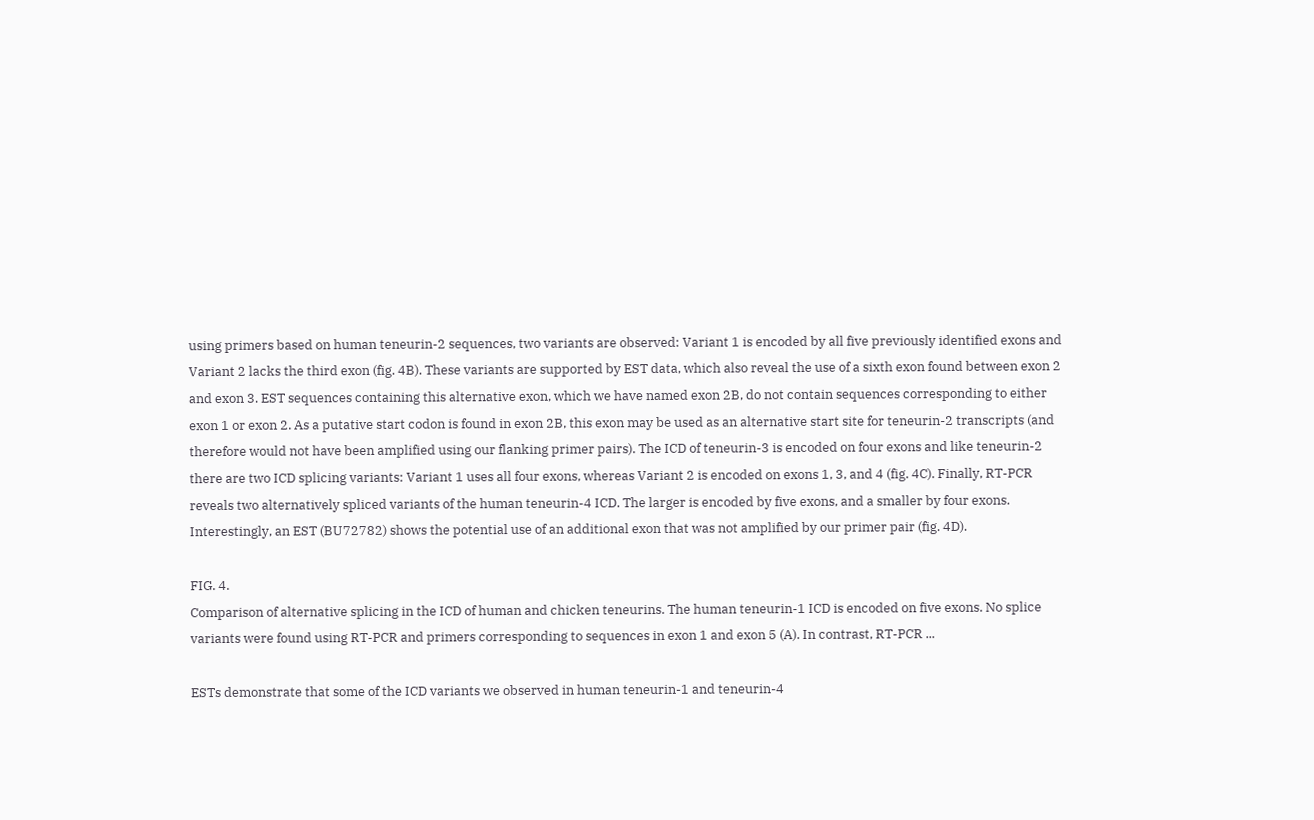using primers based on human teneurin-2 sequences, two variants are observed: Variant 1 is encoded by all five previously identified exons and Variant 2 lacks the third exon (fig. 4B). These variants are supported by EST data, which also reveal the use of a sixth exon found between exon 2 and exon 3. EST sequences containing this alternative exon, which we have named exon 2B, do not contain sequences corresponding to either exon 1 or exon 2. As a putative start codon is found in exon 2B, this exon may be used as an alternative start site for teneurin-2 transcripts (and therefore would not have been amplified using our flanking primer pairs). The ICD of teneurin-3 is encoded on four exons and like teneurin-2 there are two ICD splicing variants: Variant 1 uses all four exons, whereas Variant 2 is encoded on exons 1, 3, and 4 (fig. 4C). Finally, RT-PCR reveals two alternatively spliced variants of the human teneurin-4 ICD. The larger is encoded by five exons, and a smaller by four exons. Interestingly, an EST (BU72782) shows the potential use of an additional exon that was not amplified by our primer pair (fig. 4D).

FIG. 4.
Comparison of alternative splicing in the ICD of human and chicken teneurins. The human teneurin-1 ICD is encoded on five exons. No splice variants were found using RT-PCR and primers corresponding to sequences in exon 1 and exon 5 (A). In contrast, RT-PCR ...

ESTs demonstrate that some of the ICD variants we observed in human teneurin-1 and teneurin-4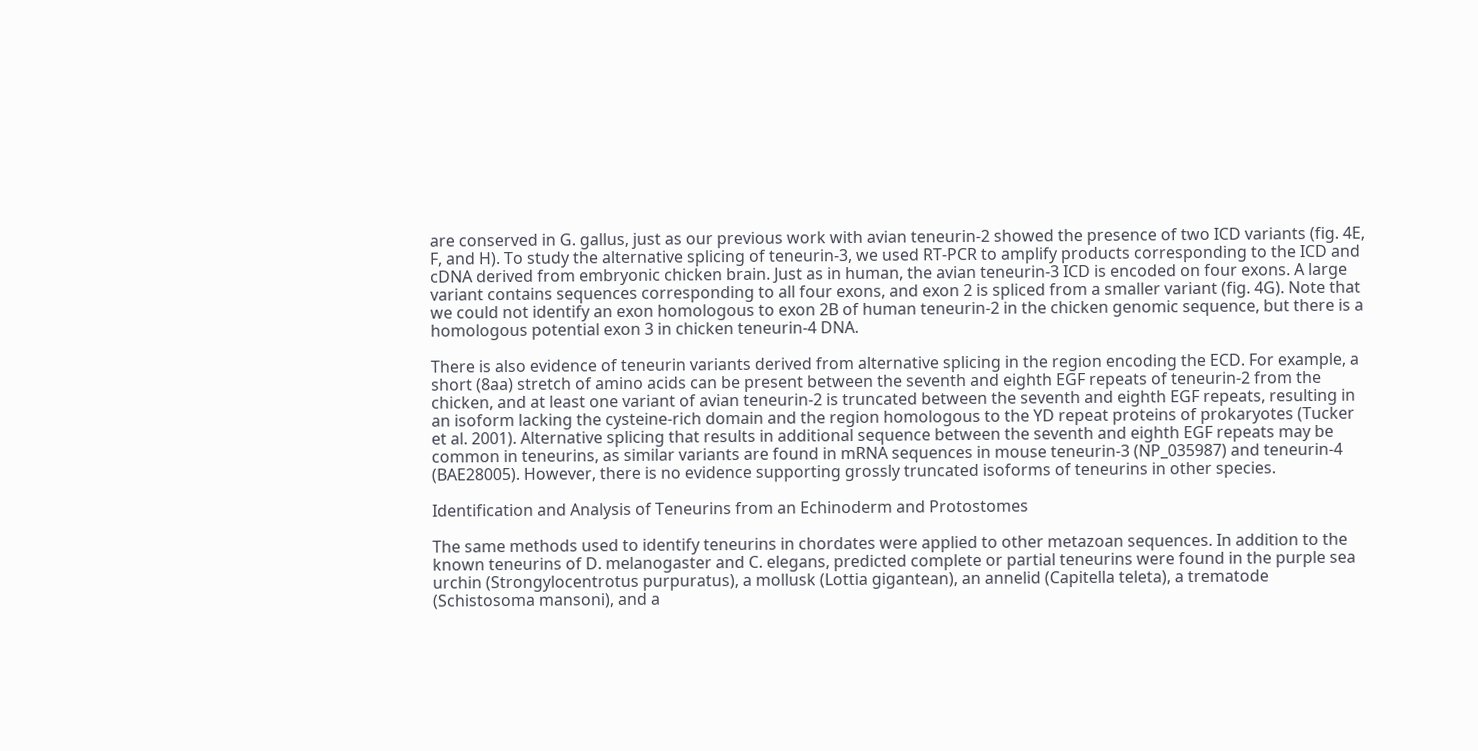are conserved in G. gallus, just as our previous work with avian teneurin-2 showed the presence of two ICD variants (fig. 4E, F, and H). To study the alternative splicing of teneurin-3, we used RT-PCR to amplify products corresponding to the ICD and cDNA derived from embryonic chicken brain. Just as in human, the avian teneurin-3 ICD is encoded on four exons. A large variant contains sequences corresponding to all four exons, and exon 2 is spliced from a smaller variant (fig. 4G). Note that we could not identify an exon homologous to exon 2B of human teneurin-2 in the chicken genomic sequence, but there is a homologous potential exon 3 in chicken teneurin-4 DNA.

There is also evidence of teneurin variants derived from alternative splicing in the region encoding the ECD. For example, a short (8aa) stretch of amino acids can be present between the seventh and eighth EGF repeats of teneurin-2 from the chicken, and at least one variant of avian teneurin-2 is truncated between the seventh and eighth EGF repeats, resulting in an isoform lacking the cysteine-rich domain and the region homologous to the YD repeat proteins of prokaryotes (Tucker et al. 2001). Alternative splicing that results in additional sequence between the seventh and eighth EGF repeats may be common in teneurins, as similar variants are found in mRNA sequences in mouse teneurin-3 (NP_035987) and teneurin-4 (BAE28005). However, there is no evidence supporting grossly truncated isoforms of teneurins in other species.

Identification and Analysis of Teneurins from an Echinoderm and Protostomes

The same methods used to identify teneurins in chordates were applied to other metazoan sequences. In addition to the known teneurins of D. melanogaster and C. elegans, predicted complete or partial teneurins were found in the purple sea urchin (Strongylocentrotus purpuratus), a mollusk (Lottia gigantean), an annelid (Capitella teleta), a trematode (Schistosoma mansoni), and a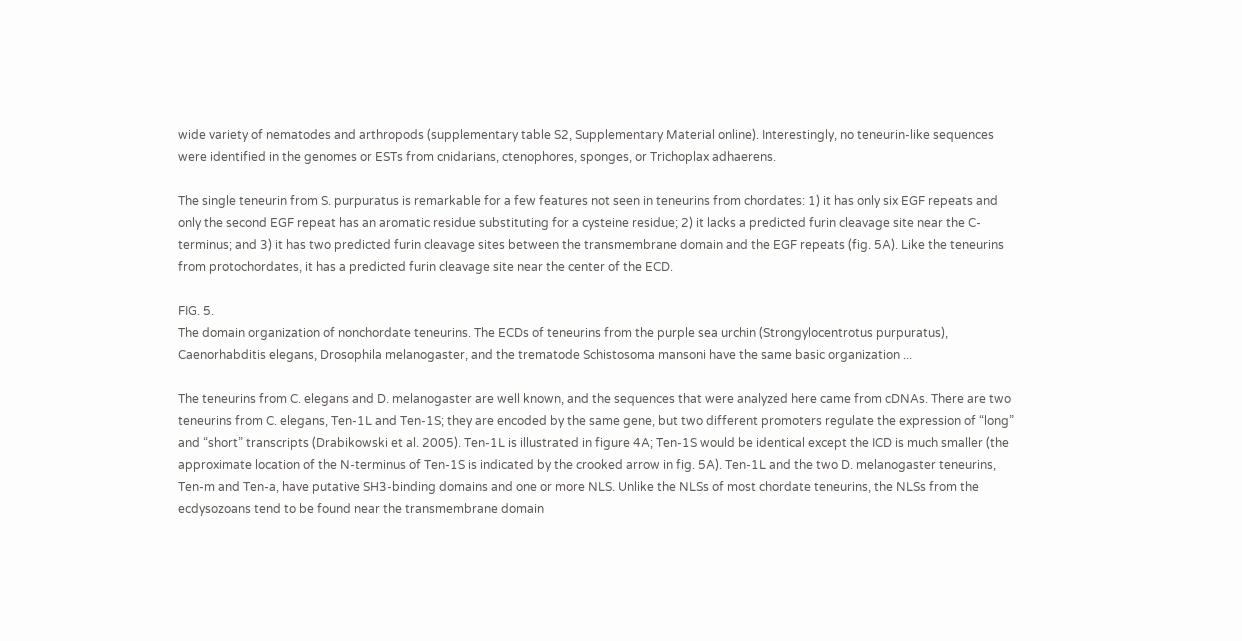wide variety of nematodes and arthropods (supplementary table S2, Supplementary Material online). Interestingly, no teneurin-like sequences were identified in the genomes or ESTs from cnidarians, ctenophores, sponges, or Trichoplax adhaerens.

The single teneurin from S. purpuratus is remarkable for a few features not seen in teneurins from chordates: 1) it has only six EGF repeats and only the second EGF repeat has an aromatic residue substituting for a cysteine residue; 2) it lacks a predicted furin cleavage site near the C-terminus; and 3) it has two predicted furin cleavage sites between the transmembrane domain and the EGF repeats (fig. 5A). Like the teneurins from protochordates, it has a predicted furin cleavage site near the center of the ECD.

FIG. 5.
The domain organization of nonchordate teneurins. The ECDs of teneurins from the purple sea urchin (Strongylocentrotus purpuratus), Caenorhabditis elegans, Drosophila melanogaster, and the trematode Schistosoma mansoni have the same basic organization ...

The teneurins from C. elegans and D. melanogaster are well known, and the sequences that were analyzed here came from cDNAs. There are two teneurins from C. elegans, Ten-1L and Ten-1S; they are encoded by the same gene, but two different promoters regulate the expression of “long” and “short” transcripts (Drabikowski et al. 2005). Ten-1L is illustrated in figure 4A; Ten-1S would be identical except the ICD is much smaller (the approximate location of the N-terminus of Ten-1S is indicated by the crooked arrow in fig. 5A). Ten-1L and the two D. melanogaster teneurins, Ten-m and Ten-a, have putative SH3-binding domains and one or more NLS. Unlike the NLSs of most chordate teneurins, the NLSs from the ecdysozoans tend to be found near the transmembrane domain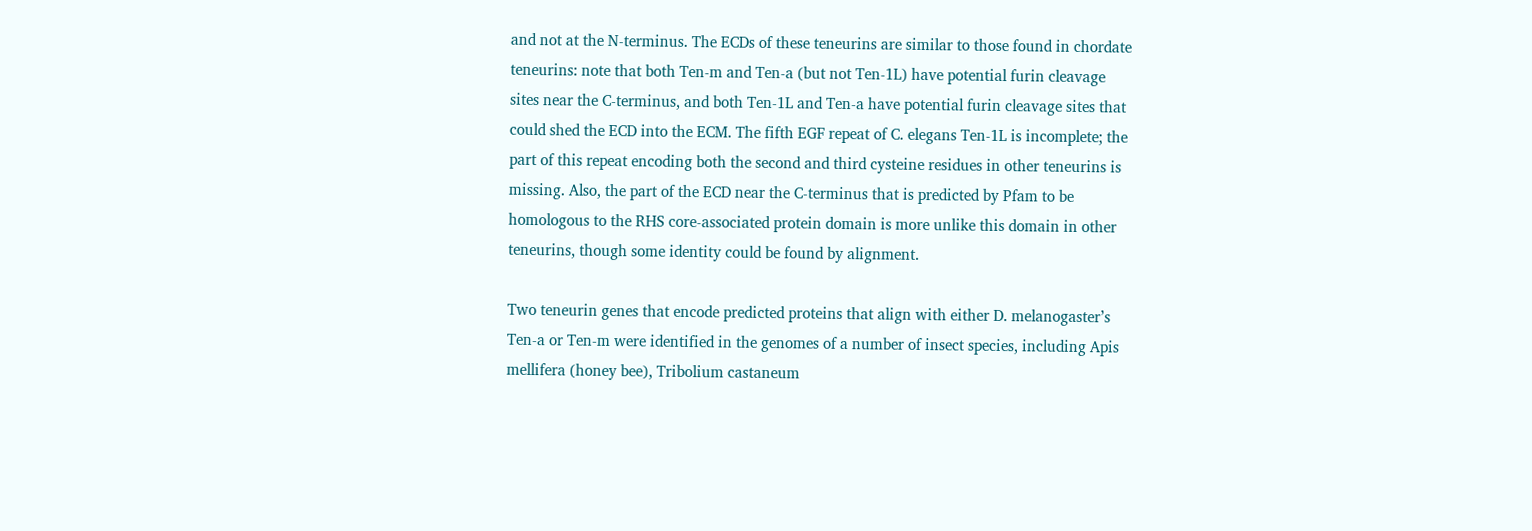and not at the N-terminus. The ECDs of these teneurins are similar to those found in chordate teneurins: note that both Ten-m and Ten-a (but not Ten-1L) have potential furin cleavage sites near the C-terminus, and both Ten-1L and Ten-a have potential furin cleavage sites that could shed the ECD into the ECM. The fifth EGF repeat of C. elegans Ten-1L is incomplete; the part of this repeat encoding both the second and third cysteine residues in other teneurins is missing. Also, the part of the ECD near the C-terminus that is predicted by Pfam to be homologous to the RHS core-associated protein domain is more unlike this domain in other teneurins, though some identity could be found by alignment.

Two teneurin genes that encode predicted proteins that align with either D. melanogaster’s Ten-a or Ten-m were identified in the genomes of a number of insect species, including Apis mellifera (honey bee), Tribolium castaneum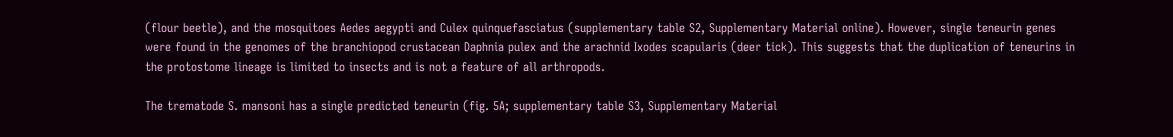(flour beetle), and the mosquitoes Aedes aegypti and Culex quinquefasciatus (supplementary table S2, Supplementary Material online). However, single teneurin genes were found in the genomes of the branchiopod crustacean Daphnia pulex and the arachnid Ixodes scapularis (deer tick). This suggests that the duplication of teneurins in the protostome lineage is limited to insects and is not a feature of all arthropods.

The trematode S. mansoni has a single predicted teneurin (fig. 5A; supplementary table S3, Supplementary Material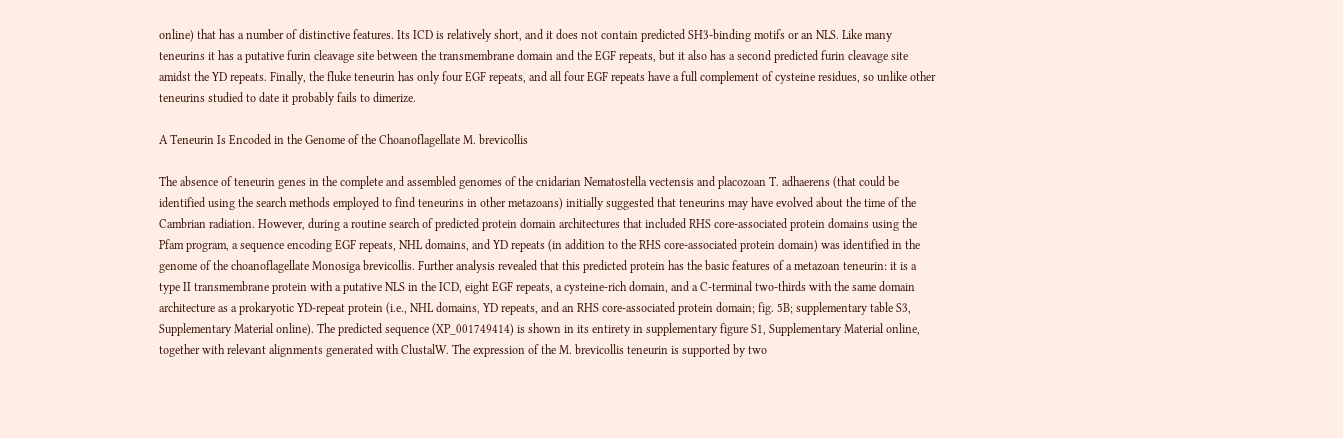online) that has a number of distinctive features. Its ICD is relatively short, and it does not contain predicted SH3-binding motifs or an NLS. Like many teneurins it has a putative furin cleavage site between the transmembrane domain and the EGF repeats, but it also has a second predicted furin cleavage site amidst the YD repeats. Finally, the fluke teneurin has only four EGF repeats, and all four EGF repeats have a full complement of cysteine residues, so unlike other teneurins studied to date it probably fails to dimerize.

A Teneurin Is Encoded in the Genome of the Choanoflagellate M. brevicollis

The absence of teneurin genes in the complete and assembled genomes of the cnidarian Nematostella vectensis and placozoan T. adhaerens (that could be identified using the search methods employed to find teneurins in other metazoans) initially suggested that teneurins may have evolved about the time of the Cambrian radiation. However, during a routine search of predicted protein domain architectures that included RHS core-associated protein domains using the Pfam program, a sequence encoding EGF repeats, NHL domains, and YD repeats (in addition to the RHS core-associated protein domain) was identified in the genome of the choanoflagellate Monosiga brevicollis. Further analysis revealed that this predicted protein has the basic features of a metazoan teneurin: it is a type II transmembrane protein with a putative NLS in the ICD, eight EGF repeats, a cysteine-rich domain, and a C-terminal two-thirds with the same domain architecture as a prokaryotic YD-repeat protein (i.e., NHL domains, YD repeats, and an RHS core-associated protein domain; fig. 5B; supplementary table S3, Supplementary Material online). The predicted sequence (XP_001749414) is shown in its entirety in supplementary figure S1, Supplementary Material online, together with relevant alignments generated with ClustalW. The expression of the M. brevicollis teneurin is supported by two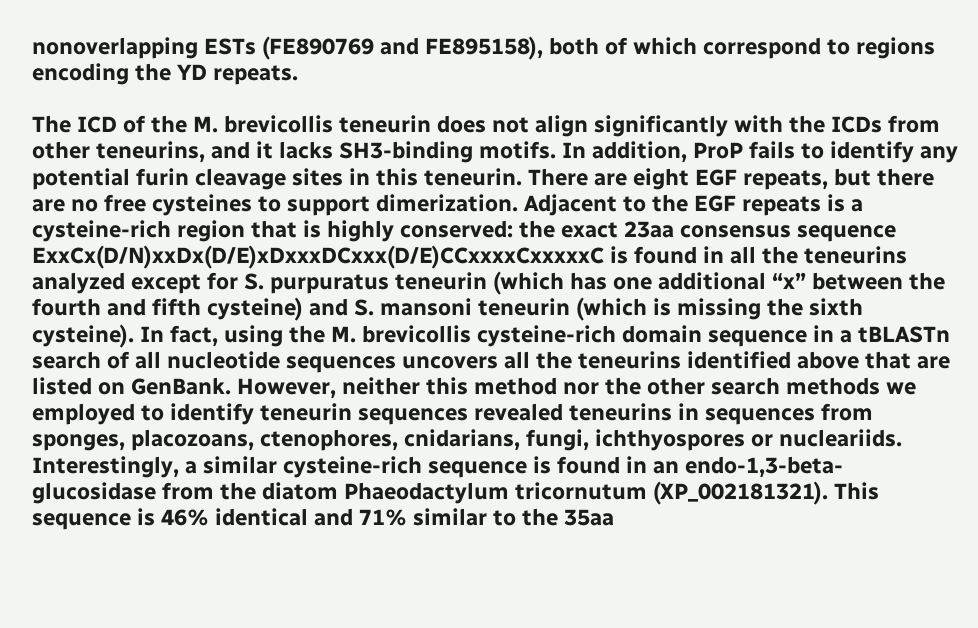nonoverlapping ESTs (FE890769 and FE895158), both of which correspond to regions encoding the YD repeats.

The ICD of the M. brevicollis teneurin does not align significantly with the ICDs from other teneurins, and it lacks SH3-binding motifs. In addition, ProP fails to identify any potential furin cleavage sites in this teneurin. There are eight EGF repeats, but there are no free cysteines to support dimerization. Adjacent to the EGF repeats is a cysteine-rich region that is highly conserved: the exact 23aa consensus sequence ExxCx(D/N)xxDx(D/E)xDxxxDCxxx(D/E)CCxxxxCxxxxxC is found in all the teneurins analyzed except for S. purpuratus teneurin (which has one additional “x” between the fourth and fifth cysteine) and S. mansoni teneurin (which is missing the sixth cysteine). In fact, using the M. brevicollis cysteine-rich domain sequence in a tBLASTn search of all nucleotide sequences uncovers all the teneurins identified above that are listed on GenBank. However, neither this method nor the other search methods we employed to identify teneurin sequences revealed teneurins in sequences from sponges, placozoans, ctenophores, cnidarians, fungi, ichthyospores or nucleariids. Interestingly, a similar cysteine-rich sequence is found in an endo-1,3-beta-glucosidase from the diatom Phaeodactylum tricornutum (XP_002181321). This sequence is 46% identical and 71% similar to the 35aa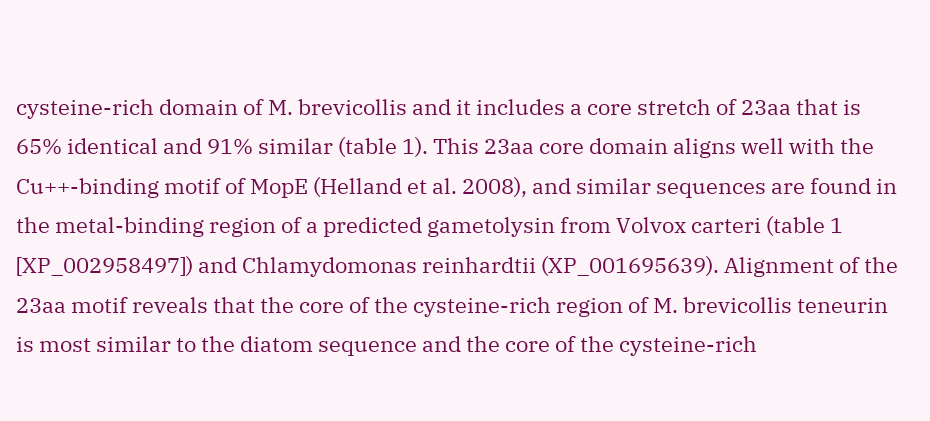cysteine-rich domain of M. brevicollis and it includes a core stretch of 23aa that is 65% identical and 91% similar (table 1). This 23aa core domain aligns well with the Cu++-binding motif of MopE (Helland et al. 2008), and similar sequences are found in the metal-binding region of a predicted gametolysin from Volvox carteri (table 1 [XP_002958497]) and Chlamydomonas reinhardtii (XP_001695639). Alignment of the 23aa motif reveals that the core of the cysteine-rich region of M. brevicollis teneurin is most similar to the diatom sequence and the core of the cysteine-rich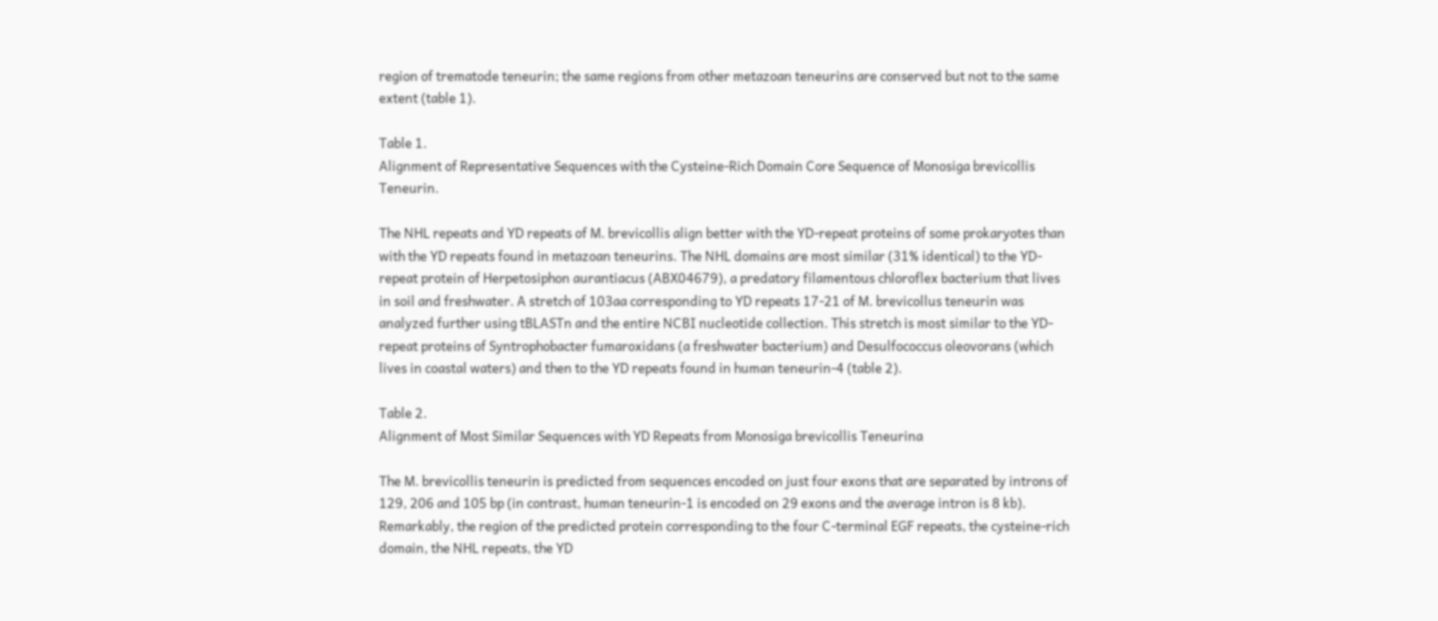region of trematode teneurin; the same regions from other metazoan teneurins are conserved but not to the same extent (table 1).

Table 1.
Alignment of Representative Sequences with the Cysteine-Rich Domain Core Sequence of Monosiga brevicollis Teneurin.

The NHL repeats and YD repeats of M. brevicollis align better with the YD-repeat proteins of some prokaryotes than with the YD repeats found in metazoan teneurins. The NHL domains are most similar (31% identical) to the YD-repeat protein of Herpetosiphon aurantiacus (ABX04679), a predatory filamentous chloroflex bacterium that lives in soil and freshwater. A stretch of 103aa corresponding to YD repeats 17-21 of M. brevicollus teneurin was analyzed further using tBLASTn and the entire NCBI nucleotide collection. This stretch is most similar to the YD-repeat proteins of Syntrophobacter fumaroxidans (a freshwater bacterium) and Desulfococcus oleovorans (which lives in coastal waters) and then to the YD repeats found in human teneurin-4 (table 2).

Table 2.
Alignment of Most Similar Sequences with YD Repeats from Monosiga brevicollis Teneurina

The M. brevicollis teneurin is predicted from sequences encoded on just four exons that are separated by introns of 129, 206 and 105 bp (in contrast, human teneurin-1 is encoded on 29 exons and the average intron is 8 kb). Remarkably, the region of the predicted protein corresponding to the four C-terminal EGF repeats, the cysteine-rich domain, the NHL repeats, the YD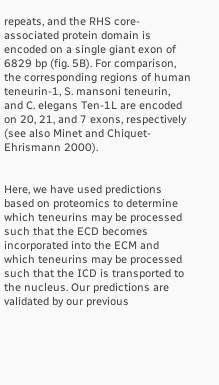repeats, and the RHS core-associated protein domain is encoded on a single giant exon of 6829 bp (fig. 5B). For comparison, the corresponding regions of human teneurin-1, S. mansoni teneurin, and C. elegans Ten-1L are encoded on 20, 21, and 7 exons, respectively (see also Minet and Chiquet-Ehrismann 2000).


Here, we have used predictions based on proteomics to determine which teneurins may be processed such that the ECD becomes incorporated into the ECM and which teneurins may be processed such that the ICD is transported to the nucleus. Our predictions are validated by our previous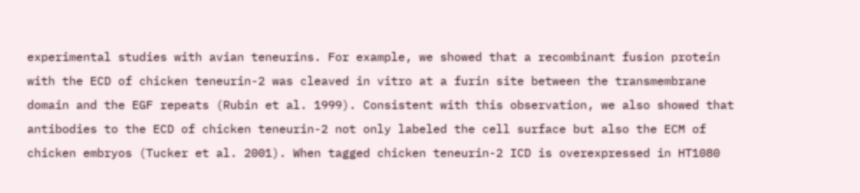experimental studies with avian teneurins. For example, we showed that a recombinant fusion protein with the ECD of chicken teneurin-2 was cleaved in vitro at a furin site between the transmembrane domain and the EGF repeats (Rubin et al. 1999). Consistent with this observation, we also showed that antibodies to the ECD of chicken teneurin-2 not only labeled the cell surface but also the ECM of chicken embryos (Tucker et al. 2001). When tagged chicken teneurin-2 ICD is overexpressed in HT1080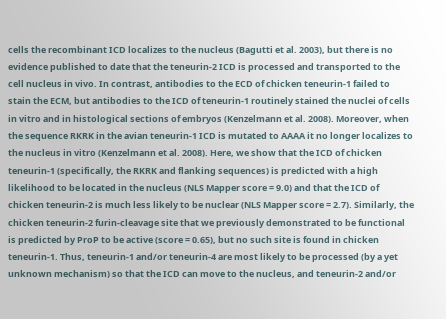cells the recombinant ICD localizes to the nucleus (Bagutti et al. 2003), but there is no evidence published to date that the teneurin-2 ICD is processed and transported to the cell nucleus in vivo. In contrast, antibodies to the ECD of chicken teneurin-1 failed to stain the ECM, but antibodies to the ICD of teneurin-1 routinely stained the nuclei of cells in vitro and in histological sections of embryos (Kenzelmann et al. 2008). Moreover, when the sequence RKRK in the avian teneurin-1 ICD is mutated to AAAA it no longer localizes to the nucleus in vitro (Kenzelmann et al. 2008). Here, we show that the ICD of chicken teneurin-1 (specifically, the RKRK and flanking sequences) is predicted with a high likelihood to be located in the nucleus (NLS Mapper score = 9.0) and that the ICD of chicken teneurin-2 is much less likely to be nuclear (NLS Mapper score = 2.7). Similarly, the chicken teneurin-2 furin-cleavage site that we previously demonstrated to be functional is predicted by ProP to be active (score = 0.65), but no such site is found in chicken teneurin-1. Thus, teneurin-1 and/or teneurin-4 are most likely to be processed (by a yet unknown mechanism) so that the ICD can move to the nucleus, and teneurin-2 and/or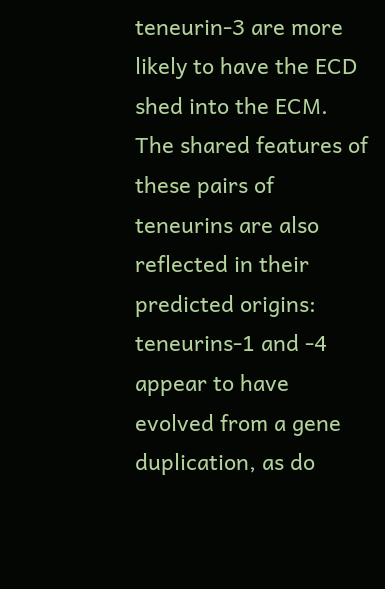teneurin-3 are more likely to have the ECD shed into the ECM. The shared features of these pairs of teneurins are also reflected in their predicted origins: teneurins-1 and -4 appear to have evolved from a gene duplication, as do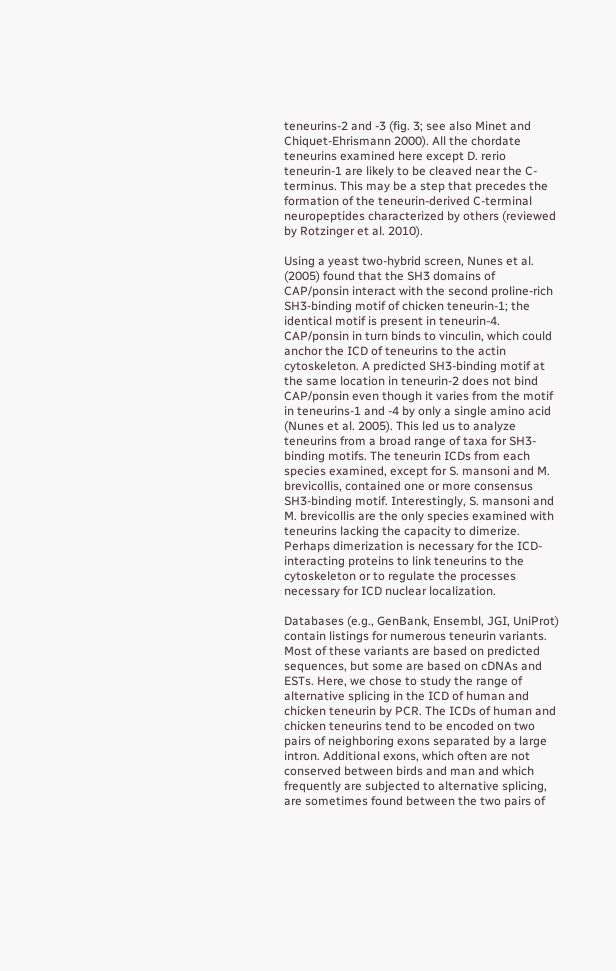teneurins-2 and -3 (fig. 3; see also Minet and Chiquet-Ehrismann 2000). All the chordate teneurins examined here except D. rerio teneurin-1 are likely to be cleaved near the C-terminus. This may be a step that precedes the formation of the teneurin-derived C-terminal neuropeptides characterized by others (reviewed by Rotzinger et al. 2010).

Using a yeast two-hybrid screen, Nunes et al. (2005) found that the SH3 domains of CAP/ponsin interact with the second proline-rich SH3-binding motif of chicken teneurin-1; the identical motif is present in teneurin-4. CAP/ponsin in turn binds to vinculin, which could anchor the ICD of teneurins to the actin cytoskeleton. A predicted SH3-binding motif at the same location in teneurin-2 does not bind CAP/ponsin even though it varies from the motif in teneurins-1 and -4 by only a single amino acid (Nunes et al. 2005). This led us to analyze teneurins from a broad range of taxa for SH3-binding motifs. The teneurin ICDs from each species examined, except for S. mansoni and M. brevicollis, contained one or more consensus SH3-binding motif. Interestingly, S. mansoni and M. brevicollis are the only species examined with teneurins lacking the capacity to dimerize. Perhaps dimerization is necessary for the ICD-interacting proteins to link teneurins to the cytoskeleton or to regulate the processes necessary for ICD nuclear localization.

Databases (e.g., GenBank, Ensembl, JGI, UniProt) contain listings for numerous teneurin variants. Most of these variants are based on predicted sequences, but some are based on cDNAs and ESTs. Here, we chose to study the range of alternative splicing in the ICD of human and chicken teneurin by PCR. The ICDs of human and chicken teneurins tend to be encoded on two pairs of neighboring exons separated by a large intron. Additional exons, which often are not conserved between birds and man and which frequently are subjected to alternative splicing, are sometimes found between the two pairs of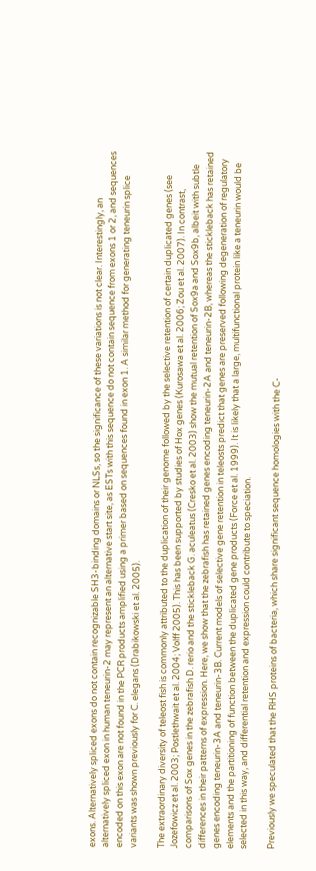exons. Alternatively spliced exons do not contain recognizable SH3-binding domains or NLSs, so the significance of these variations is not clear. Interestingly, an alternatively spliced exon in human teneurin-2 may represent an alternative start site, as ESTs with this sequence do not contain sequence from exons 1 or 2, and sequences encoded on this exon are not found in the PCR products amplified using a primer based on sequences found in exon 1. A similar method for generating teneurin splice variants was shown previously for C. elegans (Drabikowski et al. 2005).

The extraordinary diversity of teleost fish is commonly attributed to the duplication of their genome followed by the selective retention of certain duplicated genes (see Jozefowicz et al. 2003; Postlethwait et al. 2004; Volff 2005). This has been supported by studies of Hox genes (Kurosawa et al. 2006; Zou et al. 2007). In contrast, comparisons of Sox genes in the zebrafish D. rerio and the stickleback G. aculeatus (Cresko et al. 2003) show the mutual retention of Sox9a and Sox9b, albeit with subtle differences in their patterns of expression. Here, we show that the zebrafish has retained genes encoding teneurin-2A and teneurin-2B, whereas the stickleback has retained genes encoding teneurin-3A and teneurin-3B. Current models of selective gene retention in teleosts predict that genes are preserved following degeneration of regulatory elements and the partitioning of function between the duplicated gene products (Force et al. 1999). It is likely that a large, multifunctional protein like a teneurin would be selected in this way, and differential retention and expression could contribute to speciation.

Previously we speculated that the RHS proteins of bacteria, which share significant sequence homologies with the C-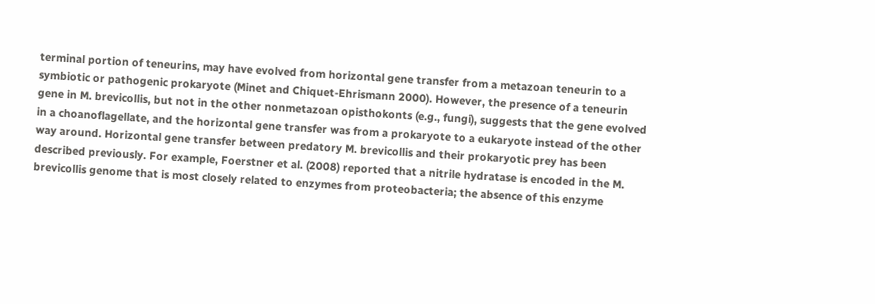terminal portion of teneurins, may have evolved from horizontal gene transfer from a metazoan teneurin to a symbiotic or pathogenic prokaryote (Minet and Chiquet-Ehrismann 2000). However, the presence of a teneurin gene in M. brevicollis, but not in the other nonmetazoan opisthokonts (e.g., fungi), suggests that the gene evolved in a choanoflagellate, and the horizontal gene transfer was from a prokaryote to a eukaryote instead of the other way around. Horizontal gene transfer between predatory M. brevicollis and their prokaryotic prey has been described previously. For example, Foerstner et al. (2008) reported that a nitrile hydratase is encoded in the M. brevicollis genome that is most closely related to enzymes from proteobacteria; the absence of this enzyme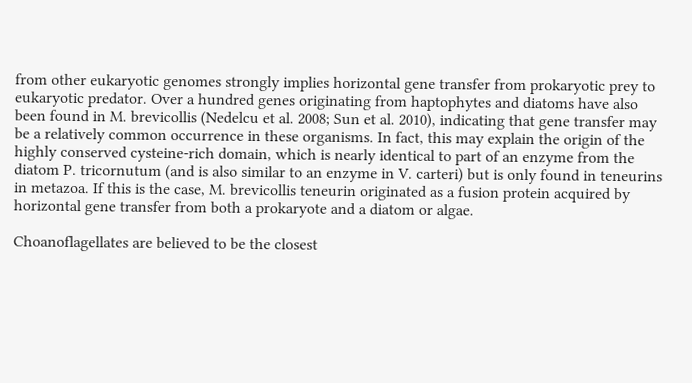from other eukaryotic genomes strongly implies horizontal gene transfer from prokaryotic prey to eukaryotic predator. Over a hundred genes originating from haptophytes and diatoms have also been found in M. brevicollis (Nedelcu et al. 2008; Sun et al. 2010), indicating that gene transfer may be a relatively common occurrence in these organisms. In fact, this may explain the origin of the highly conserved cysteine-rich domain, which is nearly identical to part of an enzyme from the diatom P. tricornutum (and is also similar to an enzyme in V. carteri) but is only found in teneurins in metazoa. If this is the case, M. brevicollis teneurin originated as a fusion protein acquired by horizontal gene transfer from both a prokaryote and a diatom or algae.

Choanoflagellates are believed to be the closest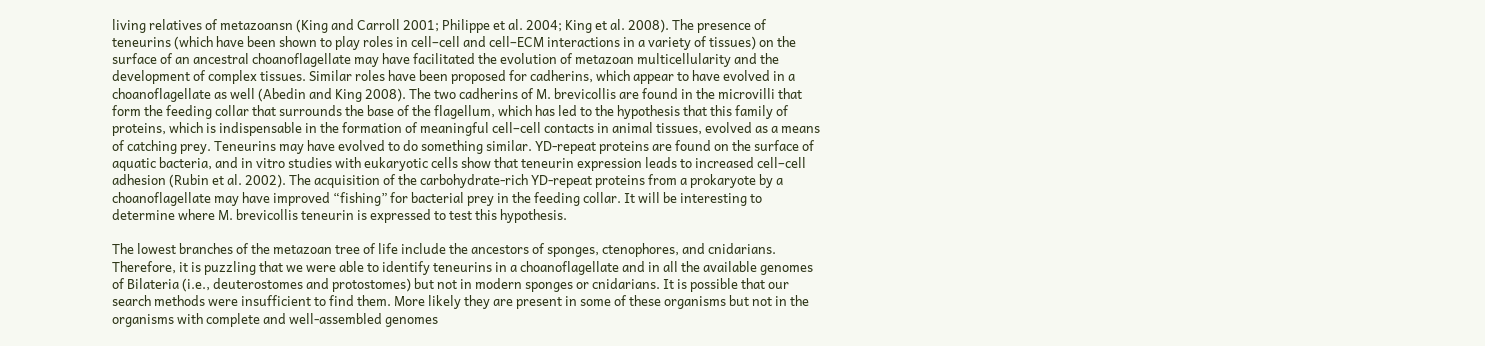living relatives of metazoansn (King and Carroll 2001; Philippe et al. 2004; King et al. 2008). The presence of teneurins (which have been shown to play roles in cell–cell and cell–ECM interactions in a variety of tissues) on the surface of an ancestral choanoflagellate may have facilitated the evolution of metazoan multicellularity and the development of complex tissues. Similar roles have been proposed for cadherins, which appear to have evolved in a choanoflagellate as well (Abedin and King 2008). The two cadherins of M. brevicollis are found in the microvilli that form the feeding collar that surrounds the base of the flagellum, which has led to the hypothesis that this family of proteins, which is indispensable in the formation of meaningful cell–cell contacts in animal tissues, evolved as a means of catching prey. Teneurins may have evolved to do something similar. YD-repeat proteins are found on the surface of aquatic bacteria, and in vitro studies with eukaryotic cells show that teneurin expression leads to increased cell–cell adhesion (Rubin et al. 2002). The acquisition of the carbohydrate-rich YD-repeat proteins from a prokaryote by a choanoflagellate may have improved “fishing” for bacterial prey in the feeding collar. It will be interesting to determine where M. brevicollis teneurin is expressed to test this hypothesis.

The lowest branches of the metazoan tree of life include the ancestors of sponges, ctenophores, and cnidarians. Therefore, it is puzzling that we were able to identify teneurins in a choanoflagellate and in all the available genomes of Bilateria (i.e., deuterostomes and protostomes) but not in modern sponges or cnidarians. It is possible that our search methods were insufficient to find them. More likely they are present in some of these organisms but not in the organisms with complete and well-assembled genomes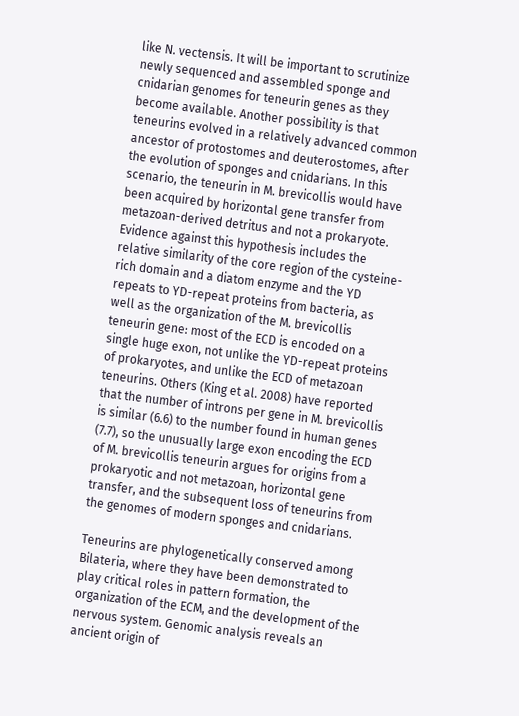like N. vectensis. It will be important to scrutinize newly sequenced and assembled sponge and cnidarian genomes for teneurin genes as they become available. Another possibility is that teneurins evolved in a relatively advanced common ancestor of protostomes and deuterostomes, after the evolution of sponges and cnidarians. In this scenario, the teneurin in M. brevicollis would have been acquired by horizontal gene transfer from metazoan-derived detritus and not a prokaryote. Evidence against this hypothesis includes the relative similarity of the core region of the cysteine-rich domain and a diatom enzyme and the YD repeats to YD-repeat proteins from bacteria, as well as the organization of the M. brevicollis teneurin gene: most of the ECD is encoded on a single huge exon, not unlike the YD-repeat proteins of prokaryotes, and unlike the ECD of metazoan teneurins. Others (King et al. 2008) have reported that the number of introns per gene in M. brevicollis is similar (6.6) to the number found in human genes (7.7), so the unusually large exon encoding the ECD of M. brevicollis teneurin argues for origins from a prokaryotic and not metazoan, horizontal gene transfer, and the subsequent loss of teneurins from the genomes of modern sponges and cnidarians.

Teneurins are phylogenetically conserved among Bilateria, where they have been demonstrated to play critical roles in pattern formation, the organization of the ECM, and the development of the nervous system. Genomic analysis reveals an ancient origin of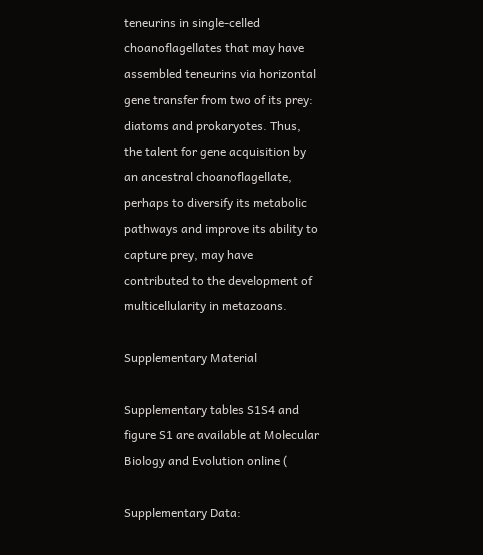teneurins in single-celled choanoflagellates that may have assembled teneurins via horizontal gene transfer from two of its prey: diatoms and prokaryotes. Thus, the talent for gene acquisition by an ancestral choanoflagellate, perhaps to diversify its metabolic pathways and improve its ability to capture prey, may have contributed to the development of multicellularity in metazoans.

Supplementary Material

Supplementary tables S1S4 and figure S1 are available at Molecular Biology and Evolution online (

Supplementary Data: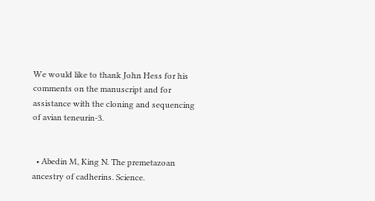We would like to thank John Hess for his comments on the manuscript and for assistance with the cloning and sequencing of avian teneurin-3.


  • Abedin M, King N. The premetazoan ancestry of cadherins. Science.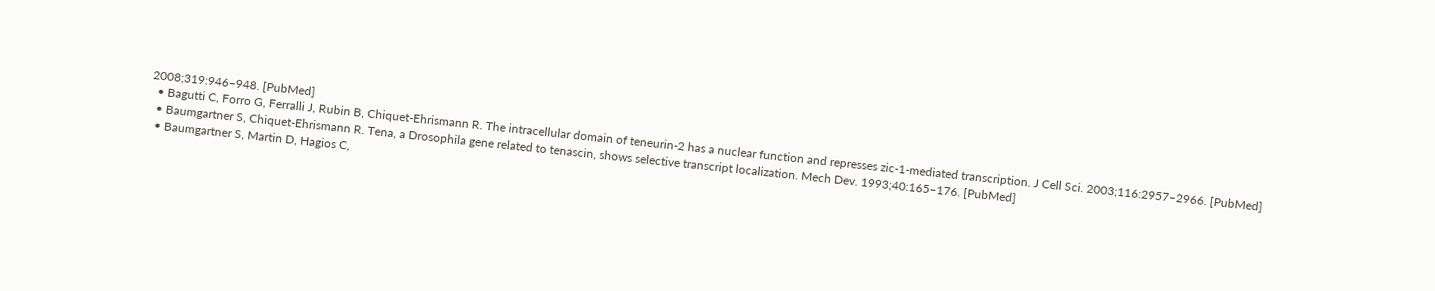2008;319:946–948. [PubMed]
  • Bagutti C, Forro G, Ferralli J, Rubin B, Chiquet-Ehrismann R. The intracellular domain of teneurin-2 has a nuclear function and represses zic-1-mediated transcription. J Cell Sci. 2003;116:2957–2966. [PubMed]
  • Baumgartner S, Chiquet-Ehrismann R. Tena, a Drosophila gene related to tenascin, shows selective transcript localization. Mech Dev. 1993;40:165–176. [PubMed]
  • Baumgartner S, Martin D, Hagios C,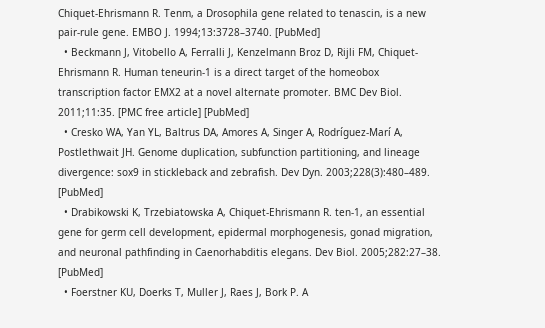Chiquet-Ehrismann R. Tenm, a Drosophila gene related to tenascin, is a new pair-rule gene. EMBO J. 1994;13:3728–3740. [PubMed]
  • Beckmann J, Vitobello A, Ferralli J, Kenzelmann Broz D, Rijli FM, Chiquet-Ehrismann R. Human teneurin-1 is a direct target of the homeobox transcription factor EMX2 at a novel alternate promoter. BMC Dev Biol. 2011;11:35. [PMC free article] [PubMed]
  • Cresko WA, Yan YL, Baltrus DA, Amores A, Singer A, Rodríguez-Marí A, Postlethwait JH. Genome duplication, subfunction partitioning, and lineage divergence: sox9 in stickleback and zebrafish. Dev Dyn. 2003;228(3):480–489. [PubMed]
  • Drabikowski K, Trzebiatowska A, Chiquet-Ehrismann R. ten-1, an essential gene for germ cell development, epidermal morphogenesis, gonad migration, and neuronal pathfinding in Caenorhabditis elegans. Dev Biol. 2005;282:27–38. [PubMed]
  • Foerstner KU, Doerks T, Muller J, Raes J, Bork P. A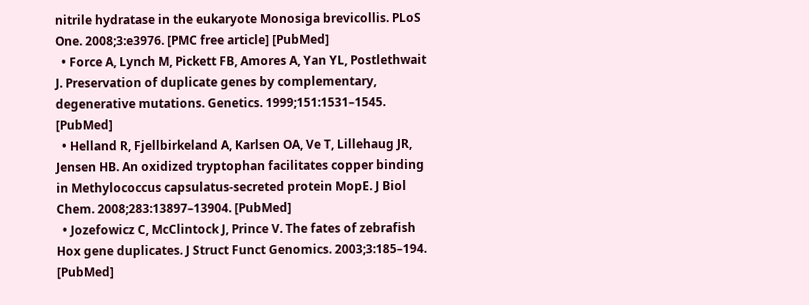nitrile hydratase in the eukaryote Monosiga brevicollis. PLoS One. 2008;3:e3976. [PMC free article] [PubMed]
  • Force A, Lynch M, Pickett FB, Amores A, Yan YL, Postlethwait J. Preservation of duplicate genes by complementary, degenerative mutations. Genetics. 1999;151:1531–1545. [PubMed]
  • Helland R, Fjellbirkeland A, Karlsen OA, Ve T, Lillehaug JR, Jensen HB. An oxidized tryptophan facilitates copper binding in Methylococcus capsulatus-secreted protein MopE. J Biol Chem. 2008;283:13897–13904. [PubMed]
  • Jozefowicz C, McClintock J, Prince V. The fates of zebrafish Hox gene duplicates. J Struct Funct Genomics. 2003;3:185–194. [PubMed]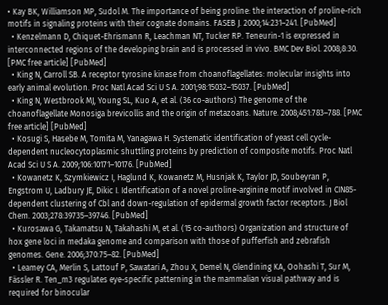• Kay BK, Williamson MP, Sudol M. The importance of being proline: the interaction of proline-rich motifs in signaling proteins with their cognate domains. FASEB J. 2000;14:231–241. [PubMed]
  • Kenzelmann D, Chiquet-Ehrismann R, Leachman NT, Tucker RP. Teneurin-1 is expressed in interconnected regions of the developing brain and is processed in vivo. BMC Dev Biol. 2008;8:30. [PMC free article] [PubMed]
  • King N, Carroll SB. A receptor tyrosine kinase from choanoflagellates: molecular insights into early animal evolution. Proc Natl Acad Sci U S A. 2001;98:15032–15037. [PubMed]
  • King N, Westbrook MJ, Young SL, Kuo A, et al. (36 co-authors) The genome of the choanoflagellate Monosiga brevicollis and the origin of metazoans. Nature. 2008;451:783–788. [PMC free article] [PubMed]
  • Kosugi S, Hasebe M, Tomita M, Yanagawa H. Systematic identification of yeast cell cycle-dependent nucleocytoplasmic shuttling proteins by prediction of composite motifs. Proc Natl Acad Sci U S A. 2009;106:10171–10176. [PubMed]
  • Kowanetz K, Szymkiewicz I, Haglund K, Kowanetz M, Husnjak K, Taylor JD, Soubeyran P, Engstrom U, Ladbury JE, Dikic I. Identification of a novel proline-arginine motif involved in CIN85-dependent clustering of Cbl and down-regulation of epidermal growth factor receptors. J Biol Chem. 2003;278:39735–39746. [PubMed]
  • Kurosawa G, Takamatsu N, Takahashi M, et al. (15 co-authors) Organization and structure of hox gene loci in medaka genome and comparison with those of pufferfish and zebrafish genomes. Gene. 2006;370:75–82. [PubMed]
  • Leamey CA, Merlin S, Lattouf P, Sawatari A, Zhou X, Demel N, Glendining KA, Oohashi T, Sur M, Fässler R. Ten_m3 regulates eye-specific patterning in the mammalian visual pathway and is required for binocular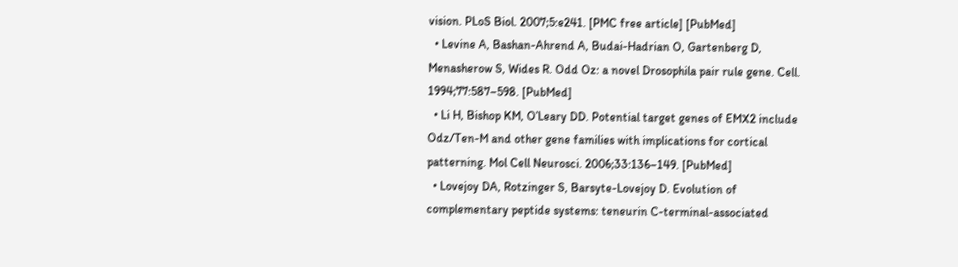vision. PLoS Biol. 2007;5:e241. [PMC free article] [PubMed]
  • Levine A, Bashan-Ahrend A, Budai-Hadrian O, Gartenberg D, Menasherow S, Wides R. Odd Oz: a novel Drosophila pair rule gene. Cell. 1994;77:587–598. [PubMed]
  • Li H, Bishop KM, O’Leary DD. Potential target genes of EMX2 include Odz/Ten-M and other gene families with implications for cortical patterning. Mol Cell Neurosci. 2006;33:136–149. [PubMed]
  • Lovejoy DA, Rotzinger S, Barsyte-Lovejoy D. Evolution of complementary peptide systems: teneurin C-terminal-associated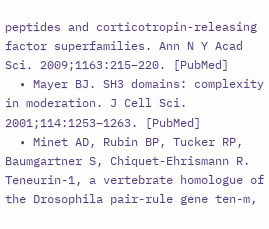peptides and corticotropin-releasing factor superfamilies. Ann N Y Acad Sci. 2009;1163:215–220. [PubMed]
  • Mayer BJ. SH3 domains: complexity in moderation. J Cell Sci. 2001;114:1253–1263. [PubMed]
  • Minet AD, Rubin BP, Tucker RP, Baumgartner S, Chiquet-Ehrismann R. Teneurin-1, a vertebrate homologue of the Drosophila pair-rule gene ten-m,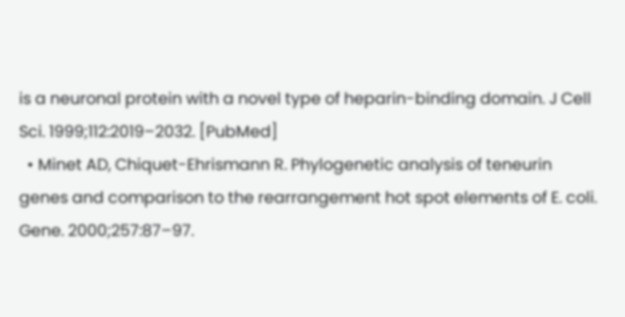is a neuronal protein with a novel type of heparin-binding domain. J Cell Sci. 1999;112:2019–2032. [PubMed]
  • Minet AD, Chiquet-Ehrismann R. Phylogenetic analysis of teneurin genes and comparison to the rearrangement hot spot elements of E. coli. Gene. 2000;257:87–97.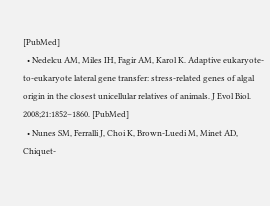[PubMed]
  • Nedelcu AM, Miles IH, Fagir AM, Karol K. Adaptive eukaryote-to-eukaryote lateral gene transfer: stress-related genes of algal origin in the closest unicellular relatives of animals. J Evol Biol. 2008;21:1852–1860. [PubMed]
  • Nunes SM, Ferralli J, Choi K, Brown-Luedi M, Minet AD, Chiquet-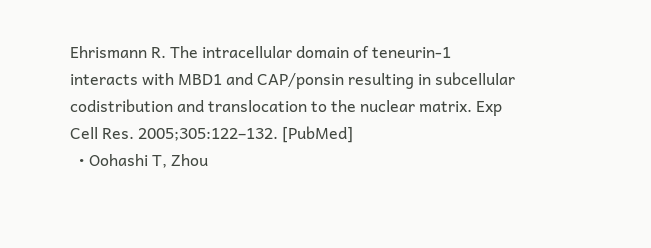Ehrismann R. The intracellular domain of teneurin-1 interacts with MBD1 and CAP/ponsin resulting in subcellular codistribution and translocation to the nuclear matrix. Exp Cell Res. 2005;305:122–132. [PubMed]
  • Oohashi T, Zhou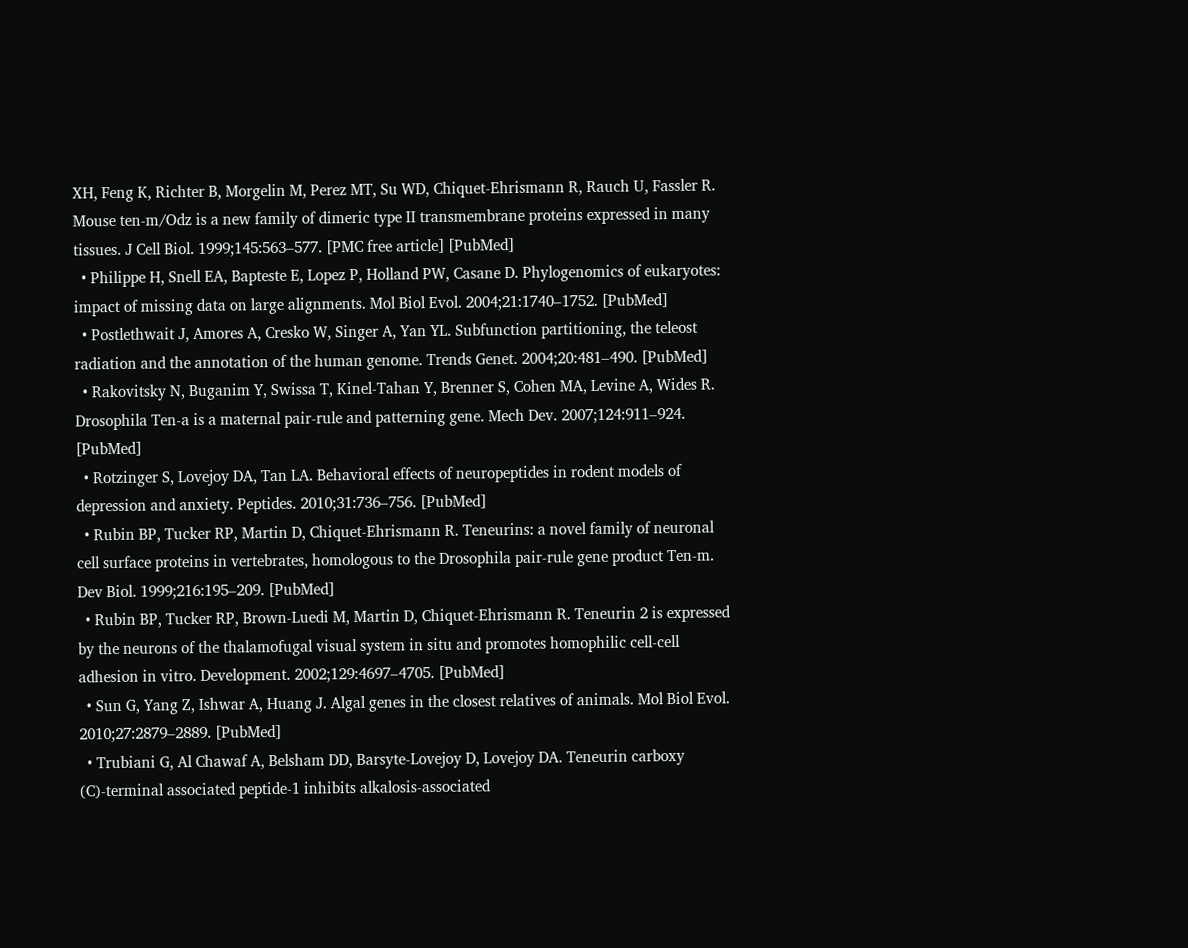XH, Feng K, Richter B, Morgelin M, Perez MT, Su WD, Chiquet-Ehrismann R, Rauch U, Fassler R. Mouse ten-m/Odz is a new family of dimeric type II transmembrane proteins expressed in many tissues. J Cell Biol. 1999;145:563–577. [PMC free article] [PubMed]
  • Philippe H, Snell EA, Bapteste E, Lopez P, Holland PW, Casane D. Phylogenomics of eukaryotes: impact of missing data on large alignments. Mol Biol Evol. 2004;21:1740–1752. [PubMed]
  • Postlethwait J, Amores A, Cresko W, Singer A, Yan YL. Subfunction partitioning, the teleost radiation and the annotation of the human genome. Trends Genet. 2004;20:481–490. [PubMed]
  • Rakovitsky N, Buganim Y, Swissa T, Kinel-Tahan Y, Brenner S, Cohen MA, Levine A, Wides R. Drosophila Ten-a is a maternal pair-rule and patterning gene. Mech Dev. 2007;124:911–924. [PubMed]
  • Rotzinger S, Lovejoy DA, Tan LA. Behavioral effects of neuropeptides in rodent models of depression and anxiety. Peptides. 2010;31:736–756. [PubMed]
  • Rubin BP, Tucker RP, Martin D, Chiquet-Ehrismann R. Teneurins: a novel family of neuronal cell surface proteins in vertebrates, homologous to the Drosophila pair-rule gene product Ten-m. Dev Biol. 1999;216:195–209. [PubMed]
  • Rubin BP, Tucker RP, Brown-Luedi M, Martin D, Chiquet-Ehrismann R. Teneurin 2 is expressed by the neurons of the thalamofugal visual system in situ and promotes homophilic cell-cell adhesion in vitro. Development. 2002;129:4697–4705. [PubMed]
  • Sun G, Yang Z, Ishwar A, Huang J. Algal genes in the closest relatives of animals. Mol Biol Evol. 2010;27:2879–2889. [PubMed]
  • Trubiani G, Al Chawaf A, Belsham DD, Barsyte-Lovejoy D, Lovejoy DA. Teneurin carboxy (C)-terminal associated peptide-1 inhibits alkalosis-associated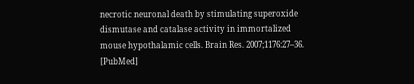necrotic neuronal death by stimulating superoxide dismutase and catalase activity in immortalized mouse hypothalamic cells. Brain Res. 2007;1176:27–36. [PubMed]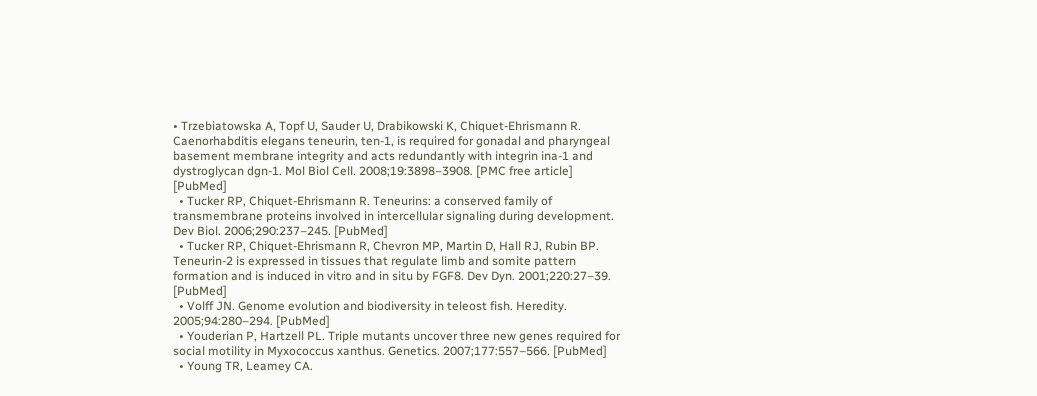• Trzebiatowska A, Topf U, Sauder U, Drabikowski K, Chiquet-Ehrismann R. Caenorhabditis elegans teneurin, ten-1, is required for gonadal and pharyngeal basement membrane integrity and acts redundantly with integrin ina-1 and dystroglycan dgn-1. Mol Biol Cell. 2008;19:3898–3908. [PMC free article] [PubMed]
  • Tucker RP, Chiquet-Ehrismann R. Teneurins: a conserved family of transmembrane proteins involved in intercellular signaling during development. Dev Biol. 2006;290:237–245. [PubMed]
  • Tucker RP, Chiquet-Ehrismann R, Chevron MP, Martin D, Hall RJ, Rubin BP. Teneurin-2 is expressed in tissues that regulate limb and somite pattern formation and is induced in vitro and in situ by FGF8. Dev Dyn. 2001;220:27–39. [PubMed]
  • Volff JN. Genome evolution and biodiversity in teleost fish. Heredity. 2005;94:280–294. [PubMed]
  • Youderian P, Hartzell PL. Triple mutants uncover three new genes required for social motility in Myxococcus xanthus. Genetics. 2007;177:557–566. [PubMed]
  • Young TR, Leamey CA.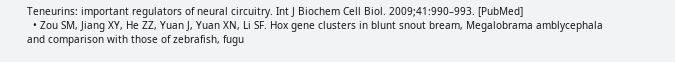Teneurins: important regulators of neural circuitry. Int J Biochem Cell Biol. 2009;41:990–993. [PubMed]
  • Zou SM, Jiang XY, He ZZ, Yuan J, Yuan XN, Li SF. Hox gene clusters in blunt snout bream, Megalobrama amblycephala and comparison with those of zebrafish, fugu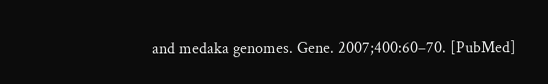and medaka genomes. Gene. 2007;400:60–70. [PubMed]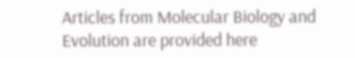Articles from Molecular Biology and Evolution are provided here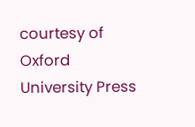courtesy of Oxford University Press